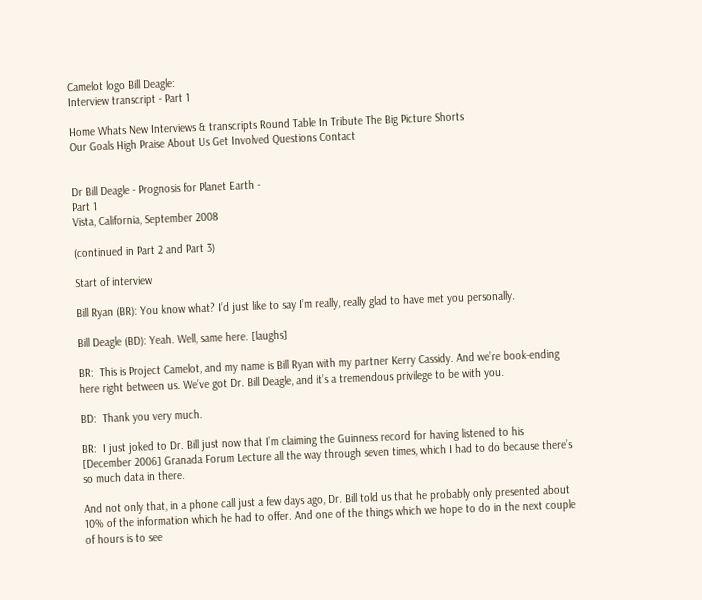Camelot logo Bill Deagle:
Interview transcript - Part 1

Home Whats New Interviews & transcripts Round Table In Tribute The Big Picture Shorts
Our Goals High Praise About Us Get Involved Questions Contact


Dr Bill Deagle - Prognosis for Planet Earth -
Part 1
Vista, California, September 2008

(continued in Part 2 and Part 3)

Start of interview

Bill Ryan (BR): You know what? I’d just like to say I’m really, really glad to have met you personally.

Bill Deagle (BD): Yeah. Well, same here. [laughs]

BR:  This is Project Camelot, and my name is Bill Ryan with my partner Kerry Cassidy. And we’re book-ending here right between us. We’ve got Dr. Bill Deagle, and it’s a tremendous privilege to be with you.

BD:  Thank you very much.

BR:  I just joked to Dr. Bill just now that I’m claiming the Guinness record for having listened to his [December 2006] Granada Forum Lecture all the way through seven times, which I had to do because there’s so much data in there.

And not only that, in a phone call just a few days ago, Dr. Bill told us that he probably only presented about 10% of the information which he had to offer. And one of the things which we hope to do in the next couple of hours is to see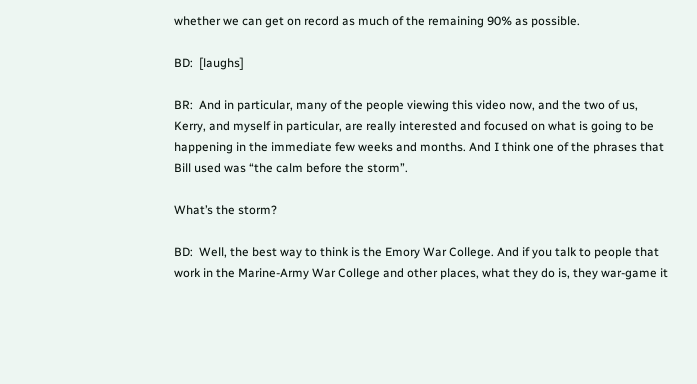whether we can get on record as much of the remaining 90% as possible.

BD:  [laughs]

BR:  And in particular, many of the people viewing this video now, and the two of us, Kerry, and myself in particular, are really interested and focused on what is going to be happening in the immediate few weeks and months. And I think one of the phrases that Bill used was “the calm before the storm”.

What’s the storm?

BD:  Well, the best way to think is the Emory War College. And if you talk to people that work in the Marine-Army War College and other places, what they do is, they war-game it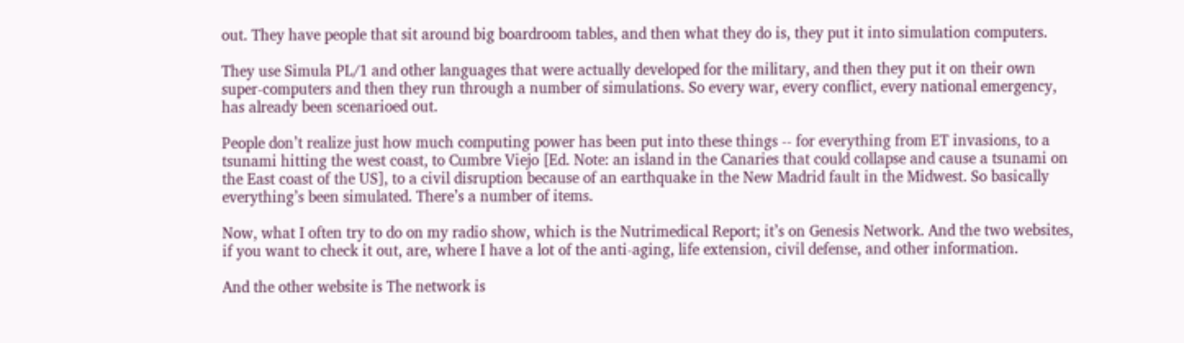out. They have people that sit around big boardroom tables, and then what they do is, they put it into simulation computers.

They use Simula PL/1 and other languages that were actually developed for the military, and then they put it on their own super-computers and then they run through a number of simulations. So every war, every conflict, every national emergency, has already been scenarioed out.

People don’t realize just how much computing power has been put into these things -- for everything from ET invasions, to a tsunami hitting the west coast, to Cumbre Viejo [Ed. Note: an island in the Canaries that could collapse and cause a tsunami on the East coast of the US], to a civil disruption because of an earthquake in the New Madrid fault in the Midwest. So basically everything’s been simulated. There’s a number of items.

Now, what I often try to do on my radio show, which is the Nutrimedical Report; it’s on Genesis Network. And the two websites, if you want to check it out, are, where I have a lot of the anti-aging, life extension, civil defense, and other information.

And the other website is The network is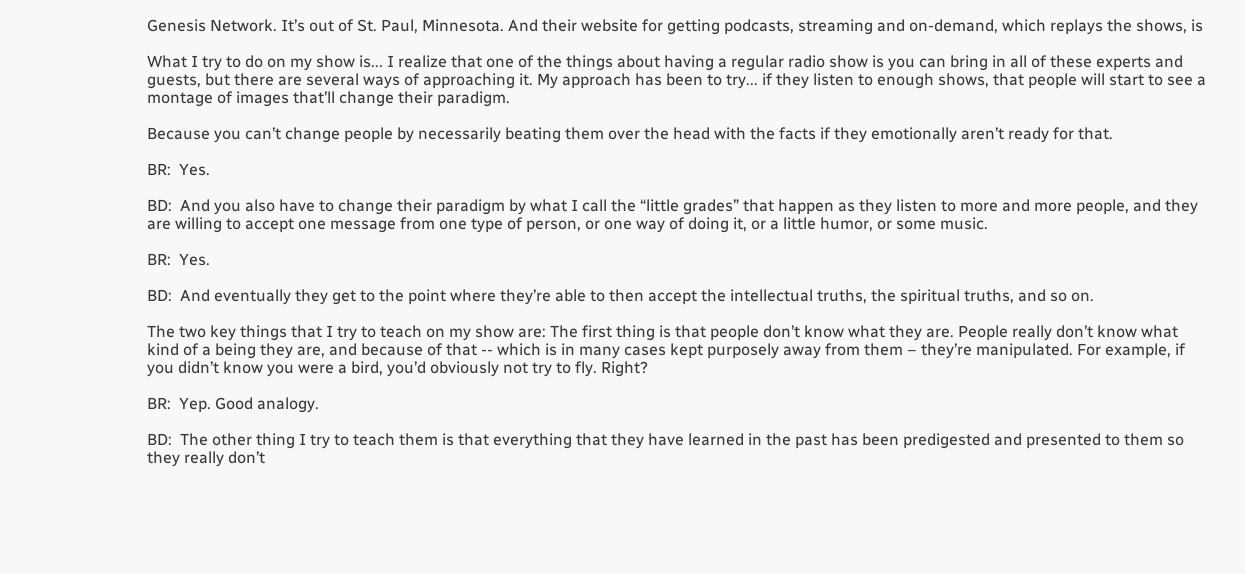Genesis Network. It’s out of St. Paul, Minnesota. And their website for getting podcasts, streaming and on-demand, which replays the shows, is

What I try to do on my show is... I realize that one of the things about having a regular radio show is you can bring in all of these experts and guests, but there are several ways of approaching it. My approach has been to try... if they listen to enough shows, that people will start to see a montage of images that’ll change their paradigm.

Because you can’t change people by necessarily beating them over the head with the facts if they emotionally aren’t ready for that.

BR:  Yes.

BD:  And you also have to change their paradigm by what I call the “little grades” that happen as they listen to more and more people, and they are willing to accept one message from one type of person, or one way of doing it, or a little humor, or some music.

BR:  Yes.

BD:  And eventually they get to the point where they’re able to then accept the intellectual truths, the spiritual truths, and so on.

The two key things that I try to teach on my show are: The first thing is that people don’t know what they are. People really don’t know what kind of a being they are, and because of that -- which is in many cases kept purposely away from them – they’re manipulated. For example, if you didn’t know you were a bird, you’d obviously not try to fly. Right?

BR:  Yep. Good analogy.

BD:  The other thing I try to teach them is that everything that they have learned in the past has been predigested and presented to them so they really don’t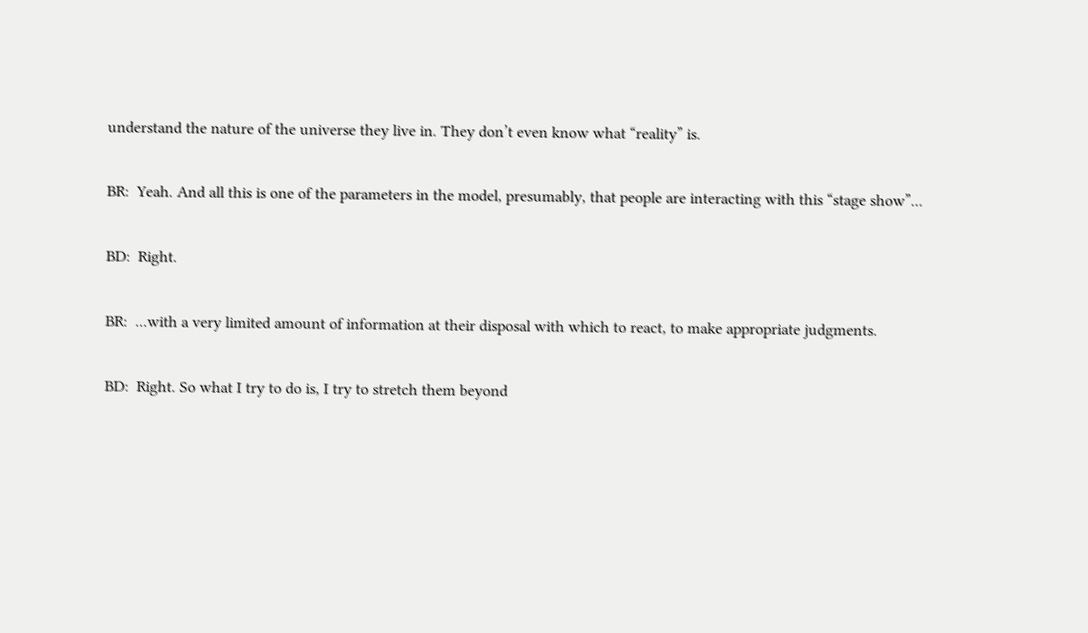understand the nature of the universe they live in. They don’t even know what “reality” is.

BR:  Yeah. And all this is one of the parameters in the model, presumably, that people are interacting with this “stage show”...

BD:  Right.

BR:  ...with a very limited amount of information at their disposal with which to react, to make appropriate judgments.

BD:  Right. So what I try to do is, I try to stretch them beyond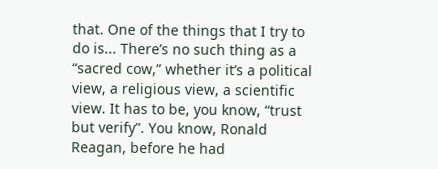that. One of the things that I try to do is... There’s no such thing as a “sacred cow,” whether it’s a political view, a religious view, a scientific view. It has to be, you know, “trust but verify”. You know, Ronald Reagan, before he had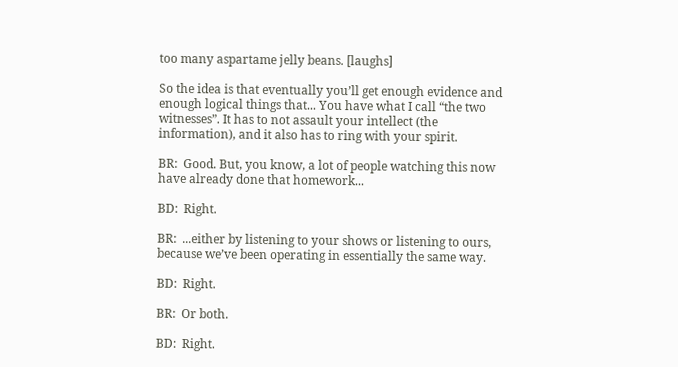too many aspartame jelly beans. [laughs]

So the idea is that eventually you’ll get enough evidence and enough logical things that... You have what I call “the two witnesses”. It has to not assault your intellect (the information), and it also has to ring with your spirit.

BR:  Good. But, you know, a lot of people watching this now have already done that homework...

BD:  Right.

BR:  ...either by listening to your shows or listening to ours, because we’ve been operating in essentially the same way.

BD:  Right.

BR:  Or both.

BD:  Right.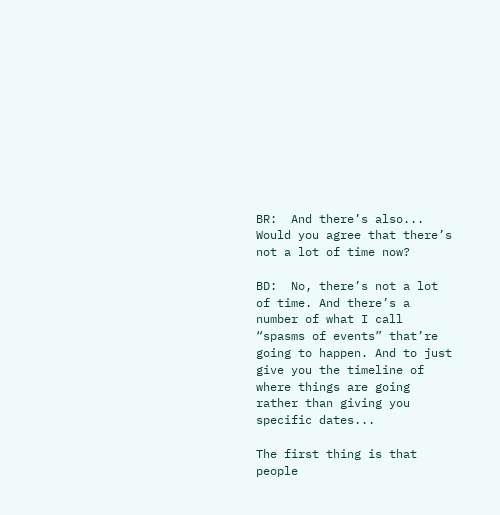BR:  And there’s also... Would you agree that there’s not a lot of time now?

BD:  No, there’s not a lot of time. And there’s a number of what I call “spasms of events” that’re going to happen. And to just give you the timeline of where things are going rather than giving you specific dates...

The first thing is that people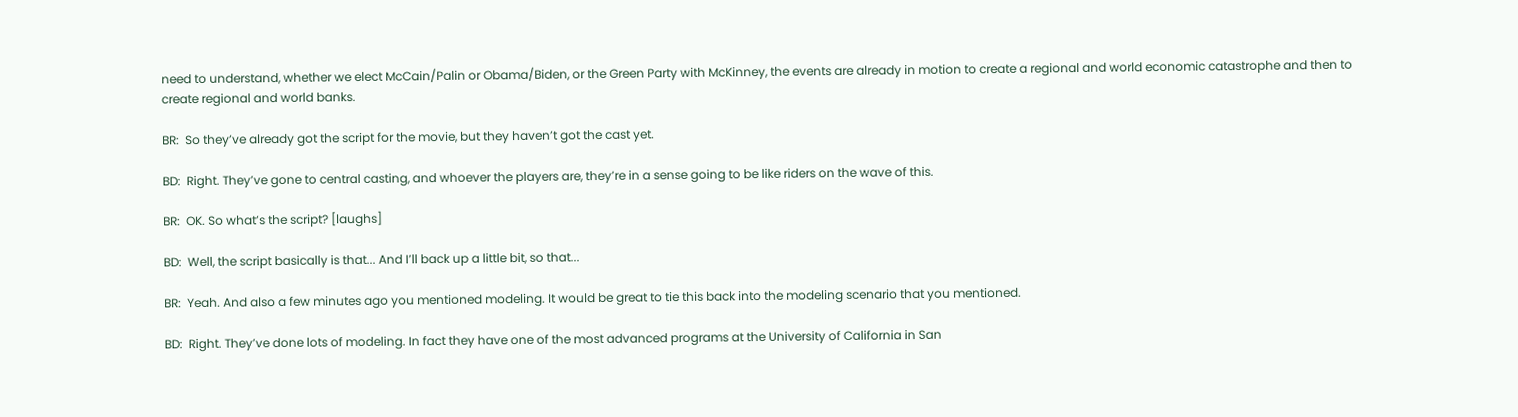need to understand, whether we elect McCain/Palin or Obama/Biden, or the Green Party with McKinney, the events are already in motion to create a regional and world economic catastrophe and then to create regional and world banks.

BR:  So they’ve already got the script for the movie, but they haven’t got the cast yet.

BD:  Right. They’ve gone to central casting, and whoever the players are, they’re in a sense going to be like riders on the wave of this.

BR:  OK. So what’s the script? [laughs]

BD:  Well, the script basically is that... And I’ll back up a little bit, so that...

BR:  Yeah. And also a few minutes ago you mentioned modeling. It would be great to tie this back into the modeling scenario that you mentioned.

BD:  Right. They’ve done lots of modeling. In fact they have one of the most advanced programs at the University of California in San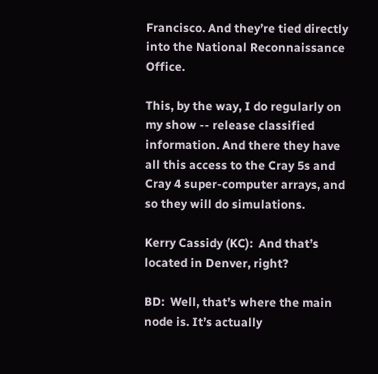Francisco. And they’re tied directly into the National Reconnaissance Office.

This, by the way, I do regularly on my show -- release classified information. And there they have all this access to the Cray 5s and Cray 4 super-computer arrays, and so they will do simulations.

Kerry Cassidy (KC):  And that’s located in Denver, right?

BD:  Well, that’s where the main node is. It’s actually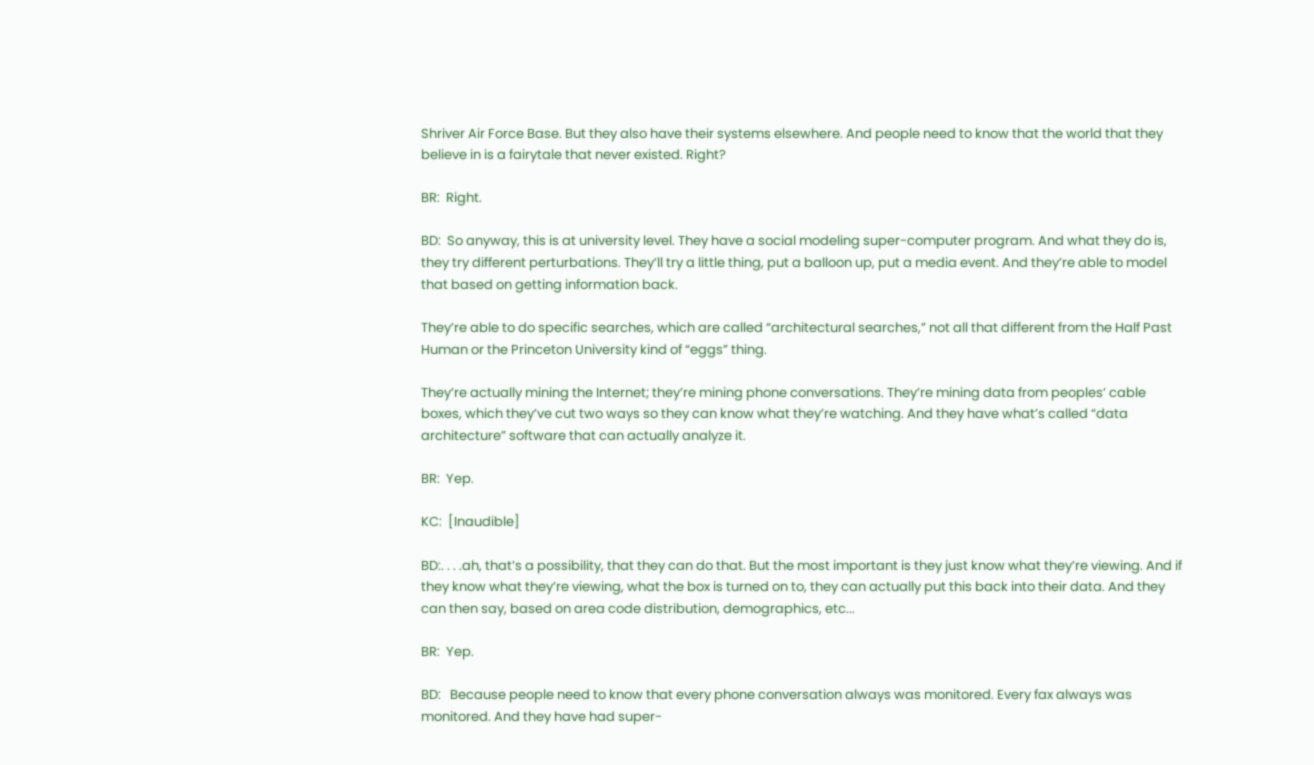Shriver Air Force Base. But they also have their systems elsewhere. And people need to know that the world that they believe in is a fairytale that never existed. Right?

BR:  Right.

BD:  So anyway, this is at university level. They have a social modeling super-computer program. And what they do is, they try different perturbations. They’ll try a little thing, put a balloon up, put a media event. And they’re able to model that based on getting information back.

They’re able to do specific searches, which are called “architectural searches,” not all that different from the Half Past Human or the Princeton University kind of “eggs” thing.

They’re actually mining the Internet; they’re mining phone conversations. They’re mining data from peoples’ cable boxes, which they’ve cut two ways so they can know what they’re watching. And they have what’s called “data architecture” software that can actually analyze it.

BR:  Yep.

KC:  [Inaudible]

BD:. . . .ah, that’s a possibility, that they can do that. But the most important is they just know what they’re viewing. And if they know what they’re viewing, what the box is turned on to, they can actually put this back into their data. And they can then say, based on area code distribution, demographics, etc...

BR:  Yep.

BD:   Because people need to know that every phone conversation always was monitored. Every fax always was monitored. And they have had super-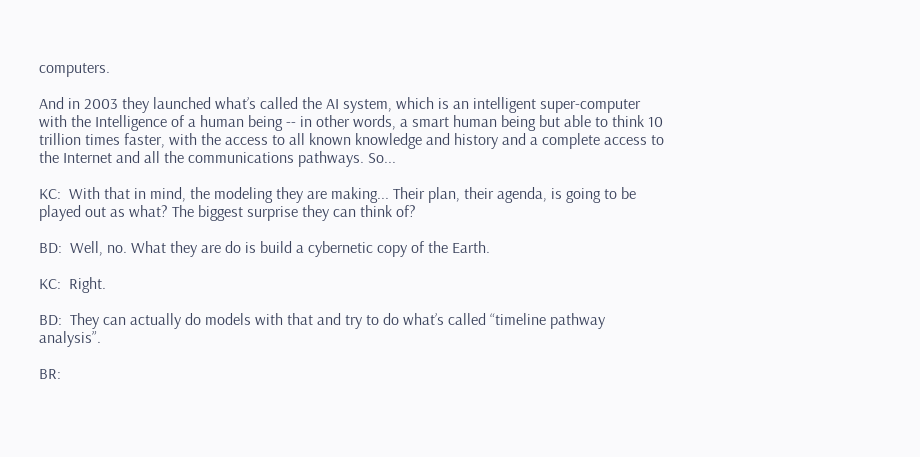computers.

And in 2003 they launched what’s called the AI system, which is an intelligent super-computer with the Intelligence of a human being -- in other words, a smart human being but able to think 10 trillion times faster, with the access to all known knowledge and history and a complete access to the Internet and all the communications pathways. So...

KC:  With that in mind, the modeling they are making... Their plan, their agenda, is going to be played out as what? The biggest surprise they can think of?

BD:  Well, no. What they are do is build a cybernetic copy of the Earth.

KC:  Right.

BD:  They can actually do models with that and try to do what’s called “timeline pathway analysis”.

BR: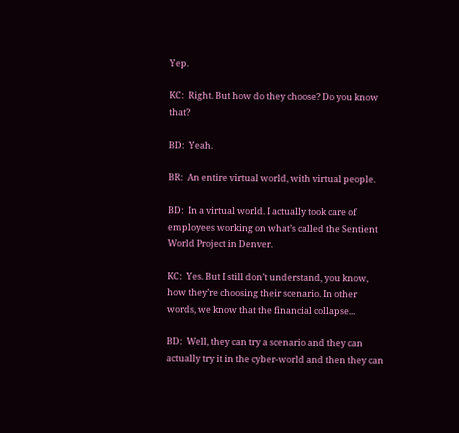Yep.

KC:  Right. But how do they choose? Do you know that?

BD:  Yeah.

BR:  An entire virtual world, with virtual people.

BD:  In a virtual world. I actually took care of employees working on what’s called the Sentient World Project in Denver.

KC:  Yes. But I still don’t understand, you know, how they’re choosing their scenario. In other words, we know that the financial collapse...

BD:  Well, they can try a scenario and they can actually try it in the cyber-world and then they can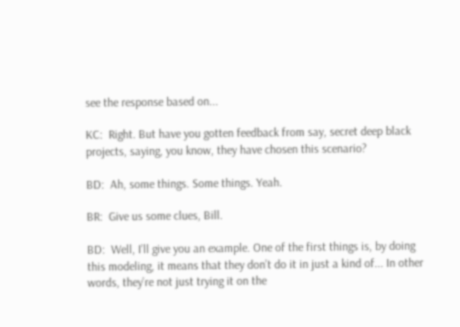see the response based on...

KC:  Right. But have you gotten feedback from say, secret deep black projects, saying, you know, they have chosen this scenario?

BD:  Ah, some things. Some things. Yeah.

BR:  Give us some clues, Bill.

BD:  Well, I’ll give you an example. One of the first things is, by doing this modeling, it means that they don’t do it in just a kind of... In other words, they’re not just trying it on the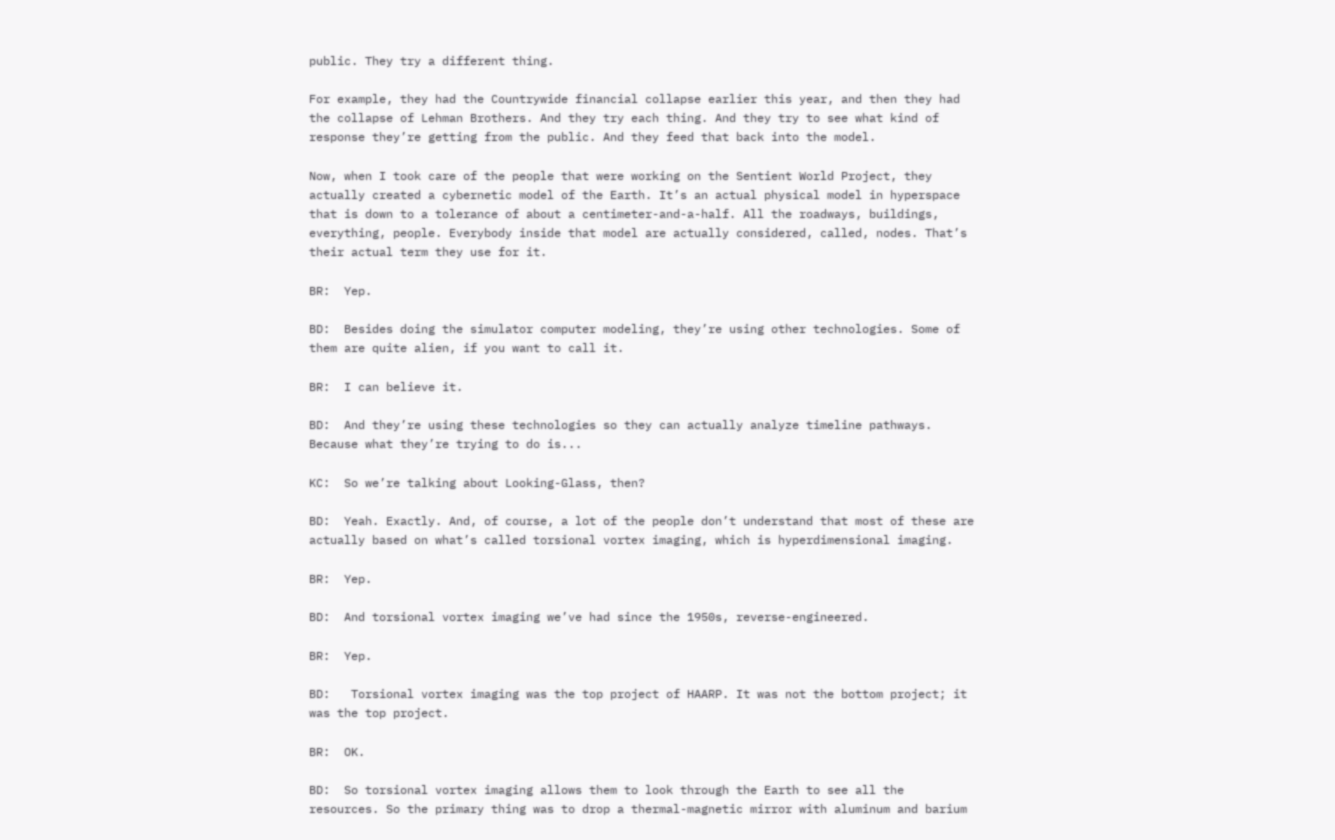public. They try a different thing.

For example, they had the Countrywide financial collapse earlier this year, and then they had the collapse of Lehman Brothers. And they try each thing. And they try to see what kind of response they’re getting from the public. And they feed that back into the model.

Now, when I took care of the people that were working on the Sentient World Project, they actually created a cybernetic model of the Earth. It’s an actual physical model in hyperspace that is down to a tolerance of about a centimeter-and-a-half. All the roadways, buildings, everything, people. Everybody inside that model are actually considered, called, nodes. That’s their actual term they use for it.

BR:  Yep.

BD:  Besides doing the simulator computer modeling, they’re using other technologies. Some of them are quite alien, if you want to call it.

BR:  I can believe it.

BD:  And they’re using these technologies so they can actually analyze timeline pathways. Because what they’re trying to do is...

KC:  So we’re talking about Looking-Glass, then?

BD:  Yeah. Exactly. And, of course, a lot of the people don’t understand that most of these are actually based on what’s called torsional vortex imaging, which is hyperdimensional imaging.

BR:  Yep.

BD:  And torsional vortex imaging we’ve had since the 1950s, reverse-engineered.

BR:  Yep.

BD:   Torsional vortex imaging was the top project of HAARP. It was not the bottom project; it was the top project.

BR:  OK.

BD:  So torsional vortex imaging allows them to look through the Earth to see all the resources. So the primary thing was to drop a thermal-magnetic mirror with aluminum and barium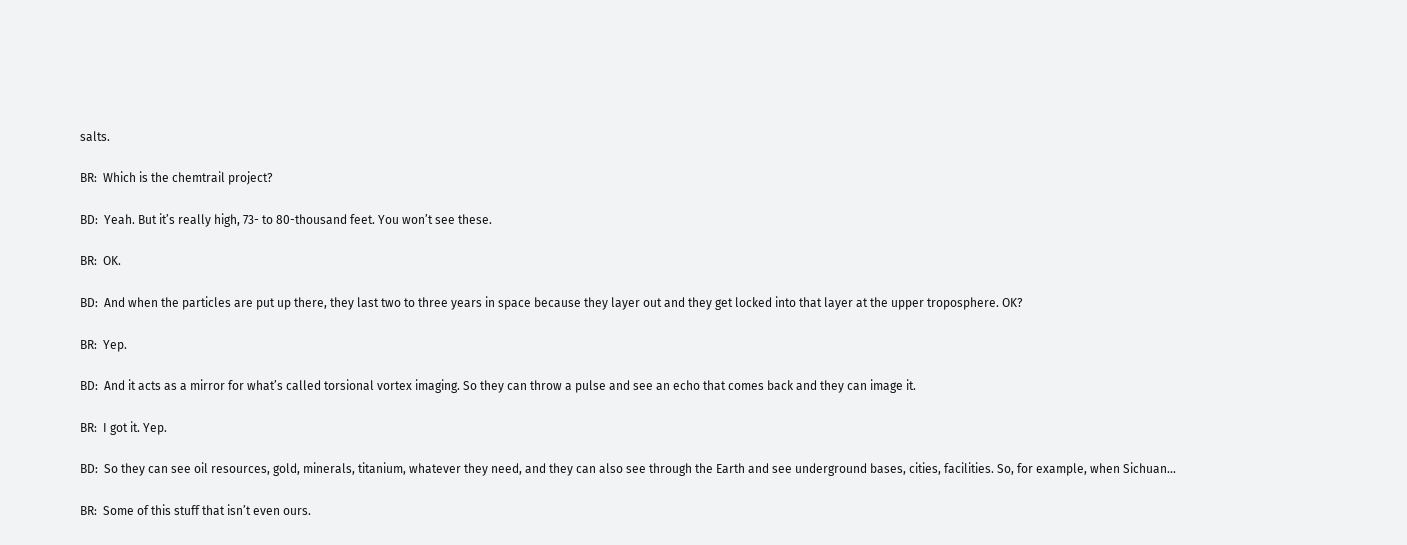salts.

BR:  Which is the chemtrail project?

BD:  Yeah. But it’s really high, 73- to 80-thousand feet. You won’t see these.

BR:  OK.

BD:  And when the particles are put up there, they last two to three years in space because they layer out and they get locked into that layer at the upper troposphere. OK?

BR:  Yep.

BD:  And it acts as a mirror for what’s called torsional vortex imaging. So they can throw a pulse and see an echo that comes back and they can image it.

BR:  I got it. Yep.

BD:  So they can see oil resources, gold, minerals, titanium, whatever they need, and they can also see through the Earth and see underground bases, cities, facilities. So, for example, when Sichuan...

BR:  Some of this stuff that isn’t even ours.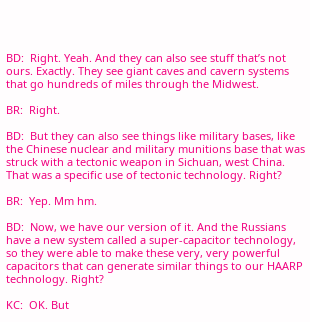BD:  Right. Yeah. And they can also see stuff that’s not ours. Exactly. They see giant caves and cavern systems that go hundreds of miles through the Midwest.

BR:  Right.

BD:  But they can also see things like military bases, like the Chinese nuclear and military munitions base that was struck with a tectonic weapon in Sichuan, west China. That was a specific use of tectonic technology. Right?

BR:  Yep. Mm hm.

BD:  Now, we have our version of it. And the Russians have a new system called a super-capacitor technology, so they were able to make these very, very powerful capacitors that can generate similar things to our HAARP technology. Right?

KC:  OK. But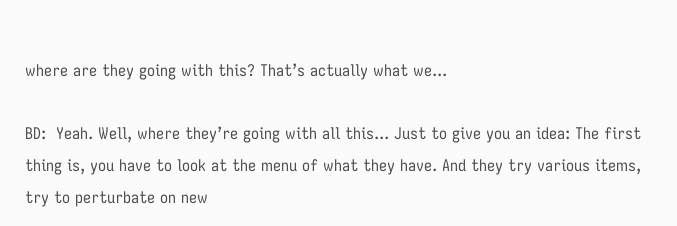where are they going with this? That’s actually what we...

BD:  Yeah. Well, where they’re going with all this... Just to give you an idea: The first thing is, you have to look at the menu of what they have. And they try various items, try to perturbate on new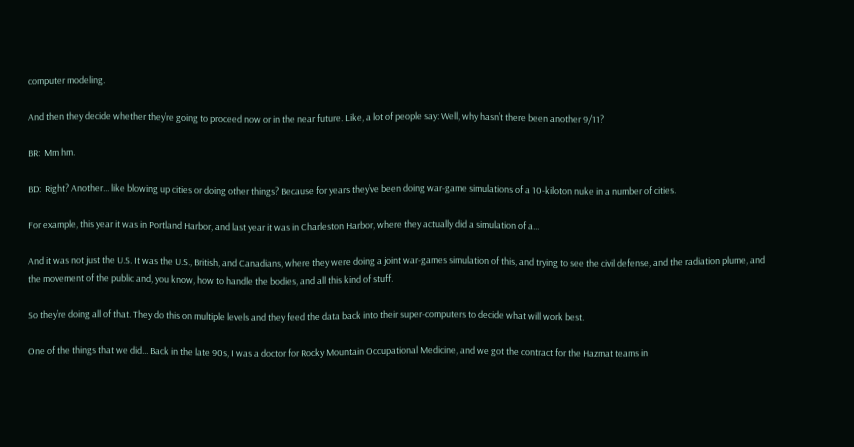computer modeling.

And then they decide whether they’re going to proceed now or in the near future. Like, a lot of people say: Well, why hasn’t there been another 9/11?

BR:  Mm hm.

BD:  Right? Another... like blowing up cities or doing other things? Because for years they’ve been doing war-game simulations of a 10-kiloton nuke in a number of cities.

For example, this year it was in Portland Harbor, and last year it was in Charleston Harbor, where they actually did a simulation of a...

And it was not just the U.S. It was the U.S., British, and Canadians, where they were doing a joint war-games simulation of this, and trying to see the civil defense, and the radiation plume, and the movement of the public and, you know, how to handle the bodies, and all this kind of stuff.

So they’re doing all of that. They do this on multiple levels and they feed the data back into their super-computers to decide what will work best.

One of the things that we did... Back in the late 90s, I was a doctor for Rocky Mountain Occupational Medicine, and we got the contract for the Hazmat teams in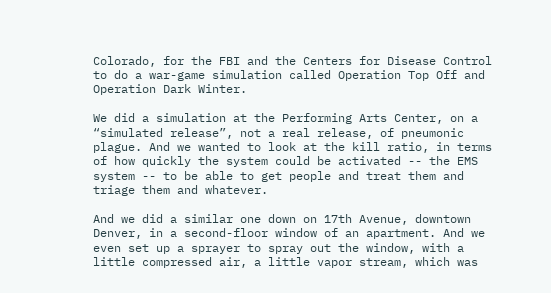Colorado, for the FBI and the Centers for Disease Control to do a war-game simulation called Operation Top Off and Operation Dark Winter.

We did a simulation at the Performing Arts Center, on a “simulated release”, not a real release, of pneumonic plague. And we wanted to look at the kill ratio, in terms of how quickly the system could be activated -- the EMS system -- to be able to get people and treat them and triage them and whatever.

And we did a similar one down on 17th Avenue, downtown Denver, in a second-floor window of an apartment. And we even set up a sprayer to spray out the window, with a little compressed air, a little vapor stream, which was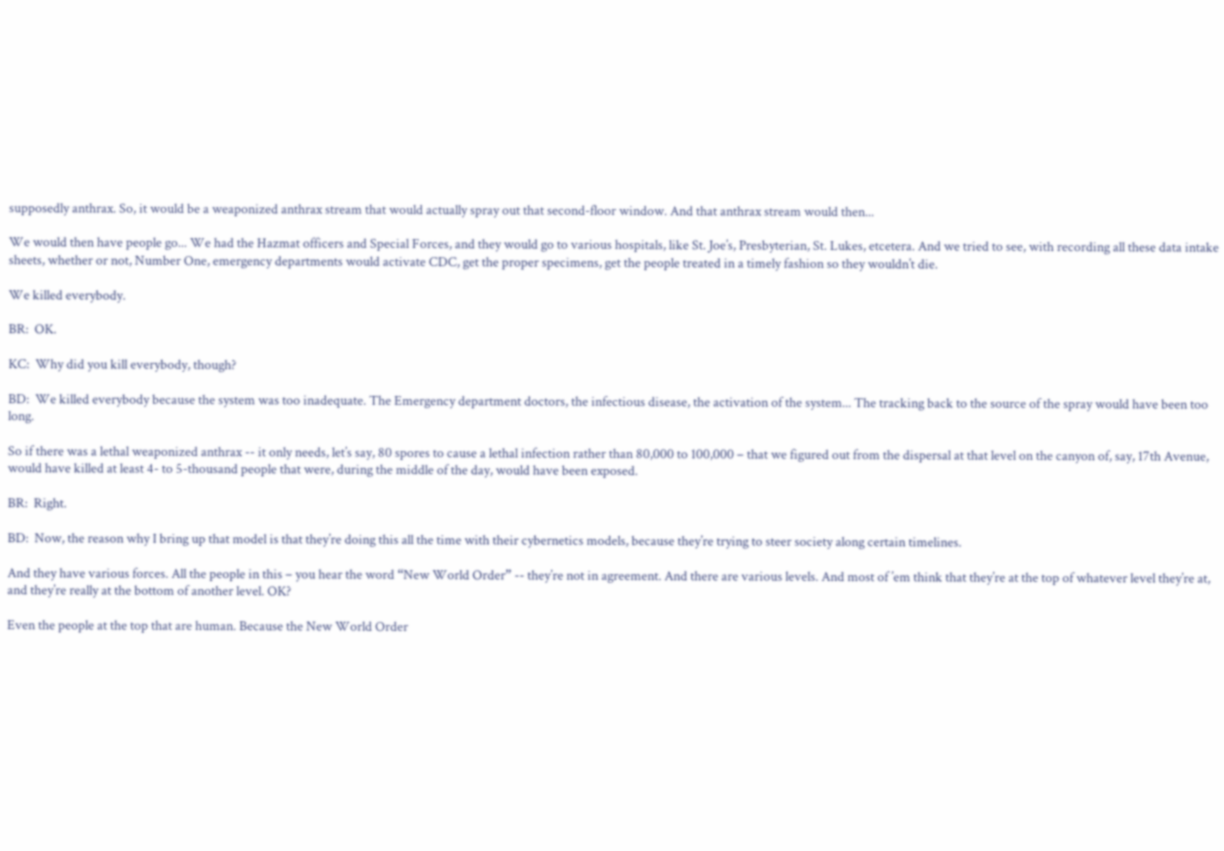supposedly anthrax. So, it would be a weaponized anthrax stream that would actually spray out that second-floor window. And that anthrax stream would then...

We would then have people go... We had the Hazmat officers and Special Forces, and they would go to various hospitals, like St. Joe’s, Presbyterian, St. Lukes, etcetera. And we tried to see, with recording all these data intake sheets, whether or not, Number One, emergency departments would activate CDC, get the proper specimens, get the people treated in a timely fashion so they wouldn’t die.

We killed everybody.

BR:  OK.

KC:  Why did you kill everybody, though?

BD:  We killed everybody because the system was too inadequate. The Emergency department doctors, the infectious disease, the activation of the system... The tracking back to the source of the spray would have been too long.

So if there was a lethal weaponized anthrax -- it only needs, let’s say, 80 spores to cause a lethal infection rather than 80,000 to 100,000 – that we figured out from the dispersal at that level on the canyon of, say, 17th Avenue, would have killed at least 4- to 5-thousand people that were, during the middle of the day, would have been exposed.

BR:  Right.

BD:  Now, the reason why I bring up that model is that they’re doing this all the time with their cybernetics models, because they’re trying to steer society along certain timelines.

And they have various forces. All the people in this – you hear the word “New World Order” -- they’re not in agreement. And there are various levels. And most of ’em think that they’re at the top of whatever level they’re at, and they’re really at the bottom of another level. OK?

Even the people at the top that are human. Because the New World Order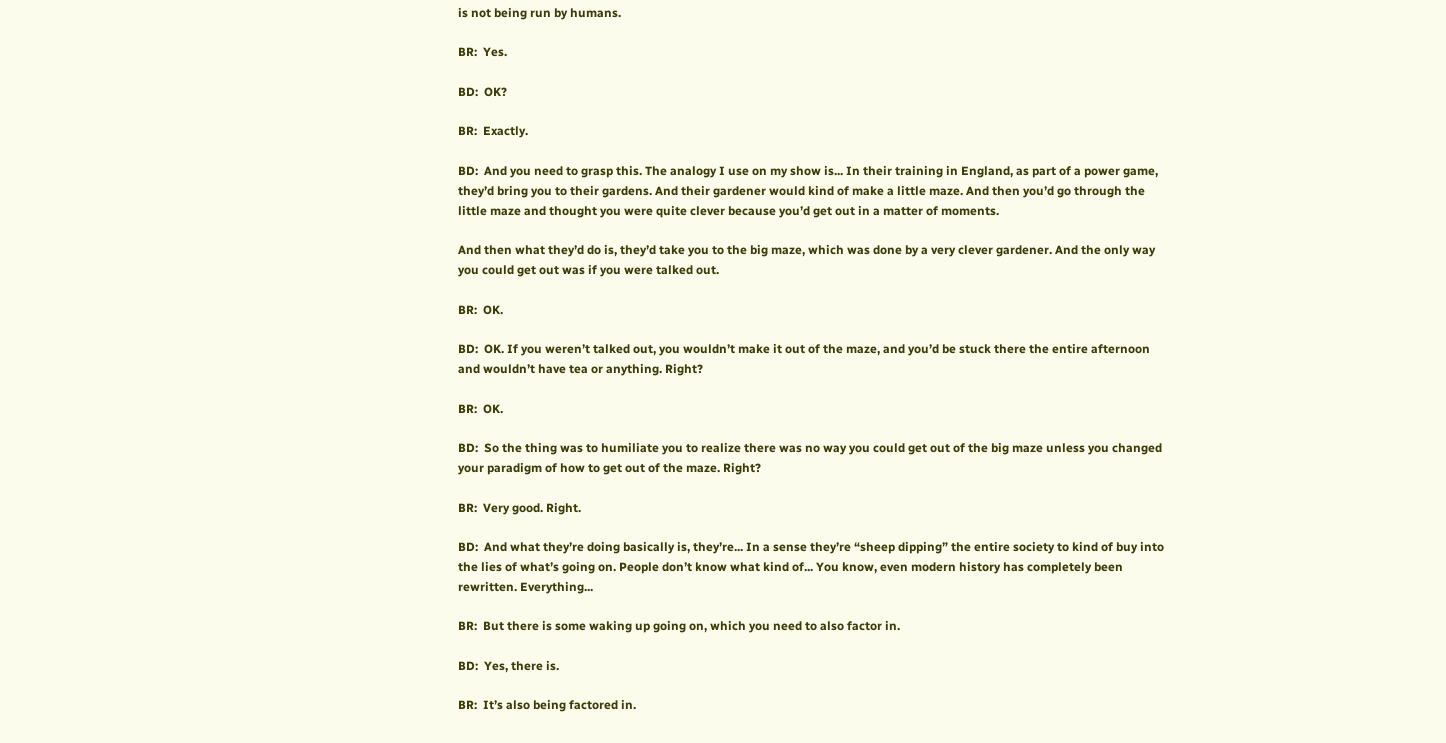is not being run by humans.

BR:  Yes.

BD:  OK?

BR:  Exactly.

BD:  And you need to grasp this. The analogy I use on my show is... In their training in England, as part of a power game, they’d bring you to their gardens. And their gardener would kind of make a little maze. And then you’d go through the little maze and thought you were quite clever because you’d get out in a matter of moments.

And then what they’d do is, they’d take you to the big maze, which was done by a very clever gardener. And the only way you could get out was if you were talked out.

BR:  OK.

BD:  OK. If you weren’t talked out, you wouldn’t make it out of the maze, and you’d be stuck there the entire afternoon and wouldn’t have tea or anything. Right?

BR:  OK.

BD:  So the thing was to humiliate you to realize there was no way you could get out of the big maze unless you changed your paradigm of how to get out of the maze. Right?

BR:  Very good. Right.

BD:  And what they’re doing basically is, they’re... In a sense they’re “sheep dipping” the entire society to kind of buy into the lies of what’s going on. People don’t know what kind of... You know, even modern history has completely been rewritten. Everything...

BR:  But there is some waking up going on, which you need to also factor in.

BD:  Yes, there is.

BR:  It’s also being factored in.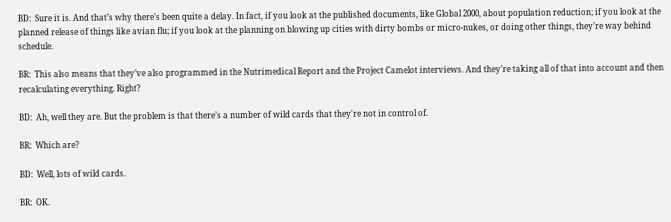BD:  Sure it is. And that’s why there’s been quite a delay. In fact, if you look at the published documents, like Global 2000, about population reduction; if you look at the planned release of things like avian flu; if you look at the planning on blowing up cities with dirty bombs or micro-nukes, or doing other things, they’re way behind schedule.

BR:  This also means that they’ve also programmed in the Nutrimedical Report and the Project Camelot interviews. And they’re taking all of that into account and then recalculating everything. Right?

BD:  Ah, well they are. But the problem is that there’s a number of wild cards that they're not in control of.

BR:  Which are?

BD:  Well, lots of wild cards.

BR:  OK.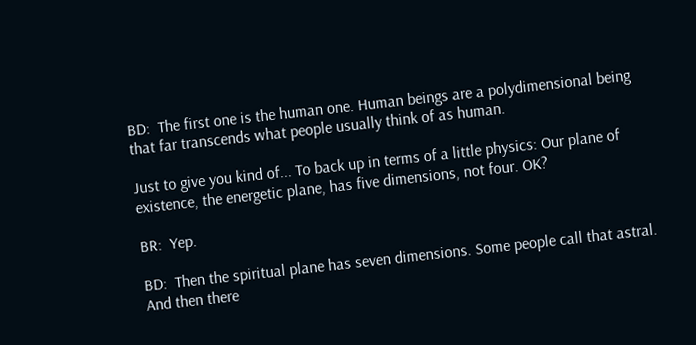BD:  The first one is the human one. Human beings are a polydimensional being that far transcends what people usually think of as human.

Just to give you kind of... To back up in terms of a little physics: Our plane of existence, the energetic plane, has five dimensions, not four. OK?

BR:  Yep.

BD:  Then the spiritual plane has seven dimensions. Some people call that astral. And then there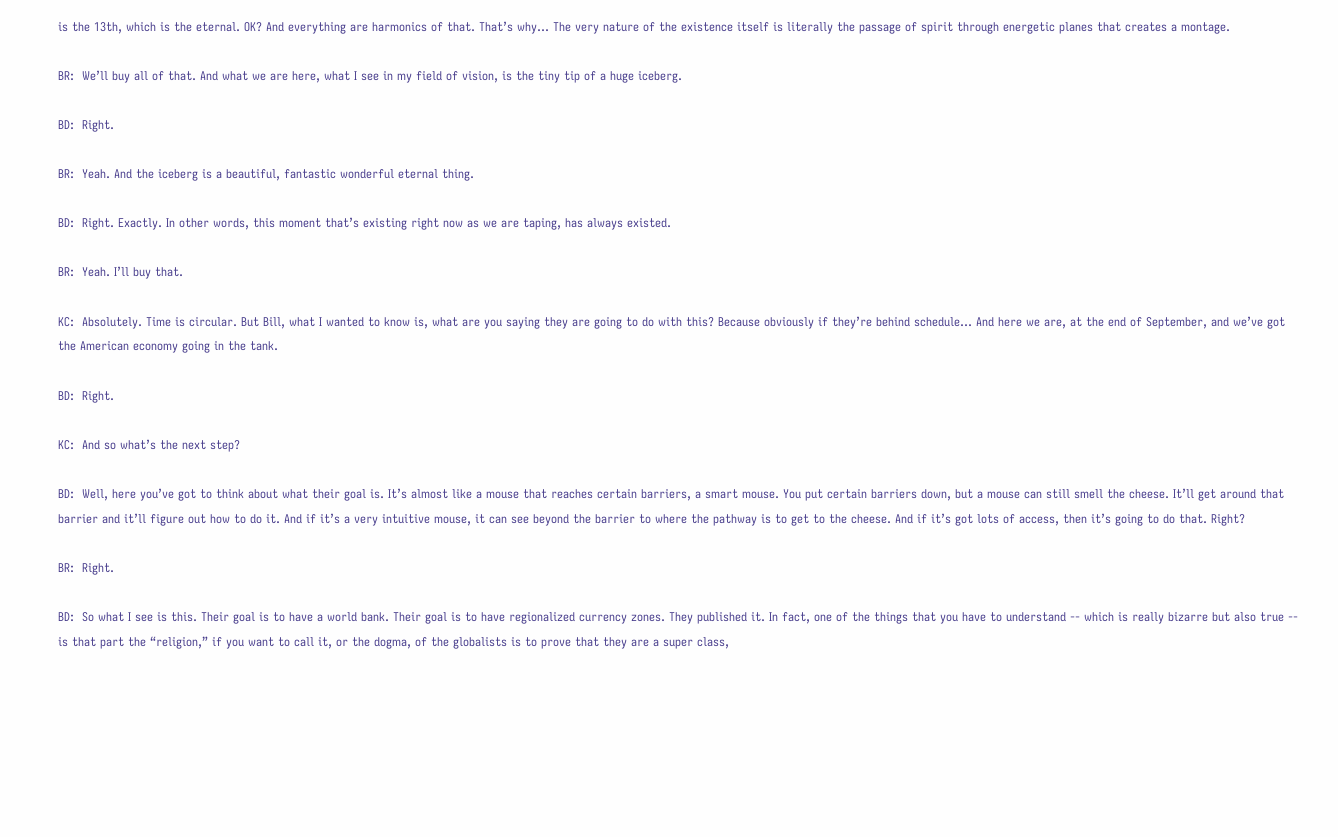is the 13th, which is the eternal. OK? And everything are harmonics of that. That’s why... The very nature of the existence itself is literally the passage of spirit through energetic planes that creates a montage.

BR:  We’ll buy all of that. And what we are here, what I see in my field of vision, is the tiny tip of a huge iceberg.

BD:  Right.

BR:  Yeah. And the iceberg is a beautiful, fantastic wonderful eternal thing.

BD:  Right. Exactly. In other words, this moment that’s existing right now as we are taping, has always existed.

BR:  Yeah. I’ll buy that.

KC:  Absolutely. Time is circular. But Bill, what I wanted to know is, what are you saying they are going to do with this? Because obviously if they’re behind schedule... And here we are, at the end of September, and we’ve got the American economy going in the tank.

BD:  Right.

KC:  And so what’s the next step?

BD:  Well, here you’ve got to think about what their goal is. It’s almost like a mouse that reaches certain barriers, a smart mouse. You put certain barriers down, but a mouse can still smell the cheese. It’ll get around that barrier and it’ll figure out how to do it. And if it’s a very intuitive mouse, it can see beyond the barrier to where the pathway is to get to the cheese. And if it’s got lots of access, then it’s going to do that. Right?

BR:  Right.

BD:  So what I see is this. Their goal is to have a world bank. Their goal is to have regionalized currency zones. They published it. In fact, one of the things that you have to understand -- which is really bizarre but also true -- is that part the “religion,” if you want to call it, or the dogma, of the globalists is to prove that they are a super class,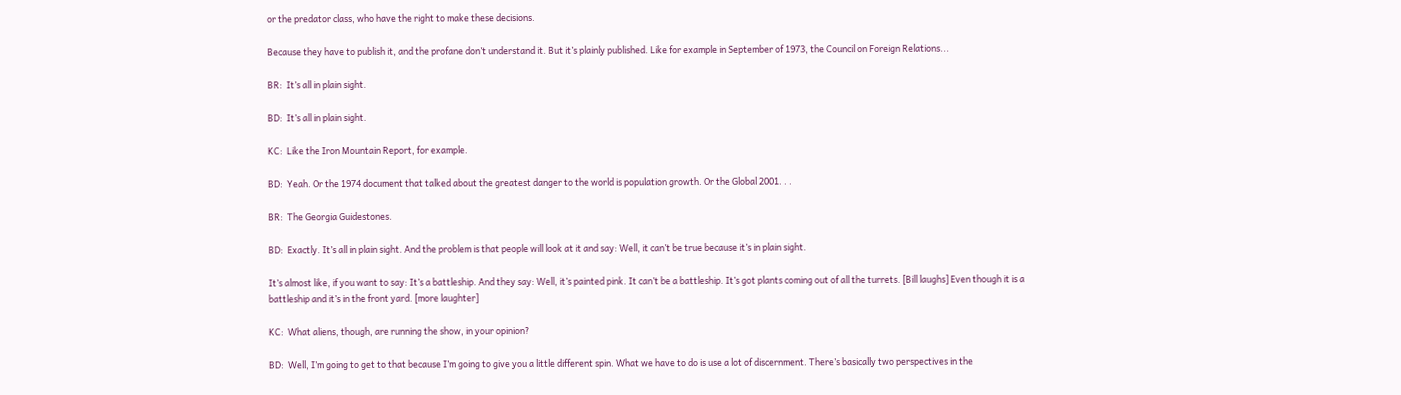or the predator class, who have the right to make these decisions.

Because they have to publish it, and the profane don’t understand it. But it’s plainly published. Like for example in September of 1973, the Council on Foreign Relations...

BR:  It’s all in plain sight.

BD:  It’s all in plain sight.

KC:  Like the Iron Mountain Report, for example.

BD:  Yeah. Or the 1974 document that talked about the greatest danger to the world is population growth. Or the Global 2001. . .

BR:  The Georgia Guidestones.

BD:  Exactly. It’s all in plain sight. And the problem is that people will look at it and say: Well, it can’t be true because it’s in plain sight.

It’s almost like, if you want to say: It’s a battleship. And they say: Well, it’s painted pink. It can’t be a battleship. It’s got plants coming out of all the turrets. [Bill laughs] Even though it is a battleship and it’s in the front yard. [more laughter]

KC:  What aliens, though, are running the show, in your opinion?

BD:  Well, I’m going to get to that because I’m going to give you a little different spin. What we have to do is use a lot of discernment. There’s basically two perspectives in the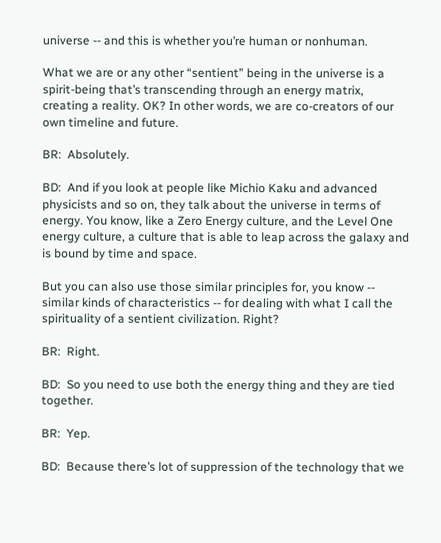universe -- and this is whether you’re human or nonhuman.

What we are or any other “sentient” being in the universe is a spirit-being that’s transcending through an energy matrix, creating a reality. OK? In other words, we are co-creators of our own timeline and future.

BR:  Absolutely.

BD:  And if you look at people like Michio Kaku and advanced physicists and so on, they talk about the universe in terms of energy. You know, like a Zero Energy culture, and the Level One energy culture, a culture that is able to leap across the galaxy and is bound by time and space.

But you can also use those similar principles for, you know -- similar kinds of characteristics -- for dealing with what I call the spirituality of a sentient civilization. Right?

BR:  Right.

BD:  So you need to use both the energy thing and they are tied together.

BR:  Yep.

BD:  Because there’s lot of suppression of the technology that we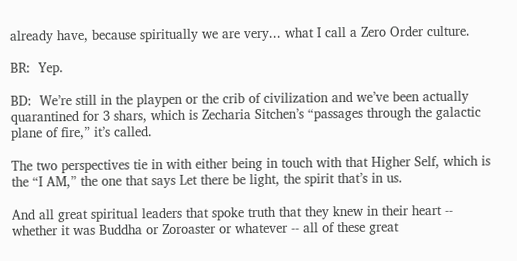already have, because spiritually we are very... what I call a Zero Order culture.

BR:  Yep.

BD:  We’re still in the playpen or the crib of civilization and we’ve been actually quarantined for 3 shars, which is Zecharia Sitchen’s “passages through the galactic plane of fire,” it’s called.

The two perspectives tie in with either being in touch with that Higher Self, which is the “I AM,” the one that says Let there be light, the spirit that’s in us.

And all great spiritual leaders that spoke truth that they knew in their heart -- whether it was Buddha or Zoroaster or whatever -- all of these great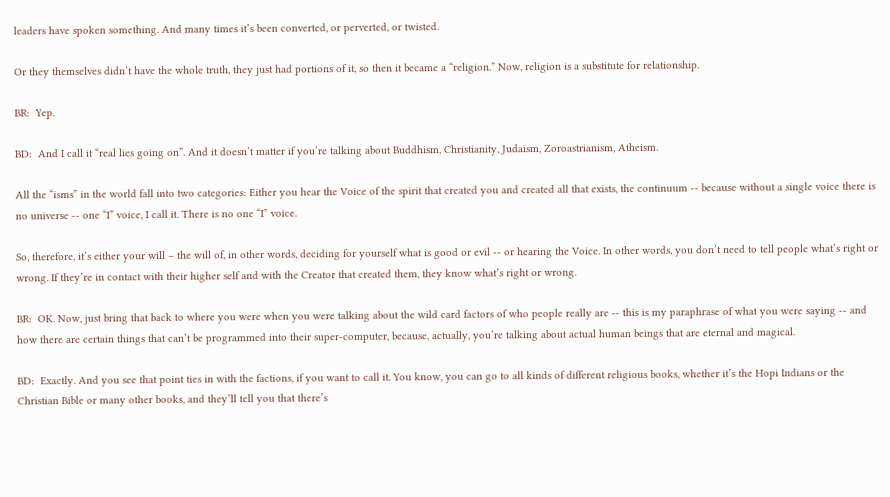leaders have spoken something. And many times it’s been converted, or perverted, or twisted.

Or they themselves didn’t have the whole truth, they just had portions of it, so then it became a “religion.” Now, religion is a substitute for relationship.

BR:  Yep.

BD:  And I call it “real lies going on”. And it doesn’t matter if you’re talking about Buddhism, Christianity, Judaism, Zoroastrianism, Atheism.

All the “isms” in the world fall into two categories: Either you hear the Voice of the spirit that created you and created all that exists, the continuum -- because without a single voice there is no universe -- one “I” voice, I call it. There is no one “I” voice.

So, therefore, it’s either your will – the will of, in other words, deciding for yourself what is good or evil -- or hearing the Voice. In other words, you don’t need to tell people what’s right or wrong. If they’re in contact with their higher self and with the Creator that created them, they know what’s right or wrong.

BR:  OK. Now, just bring that back to where you were when you were talking about the wild card factors of who people really are -- this is my paraphrase of what you were saying -- and how there are certain things that can’t be programmed into their super-computer, because, actually, you’re talking about actual human beings that are eternal and magical.

BD:  Exactly. And you see that point ties in with the factions, if you want to call it. You know, you can go to all kinds of different religious books, whether it’s the Hopi Indians or the Christian Bible or many other books, and they’ll tell you that there’s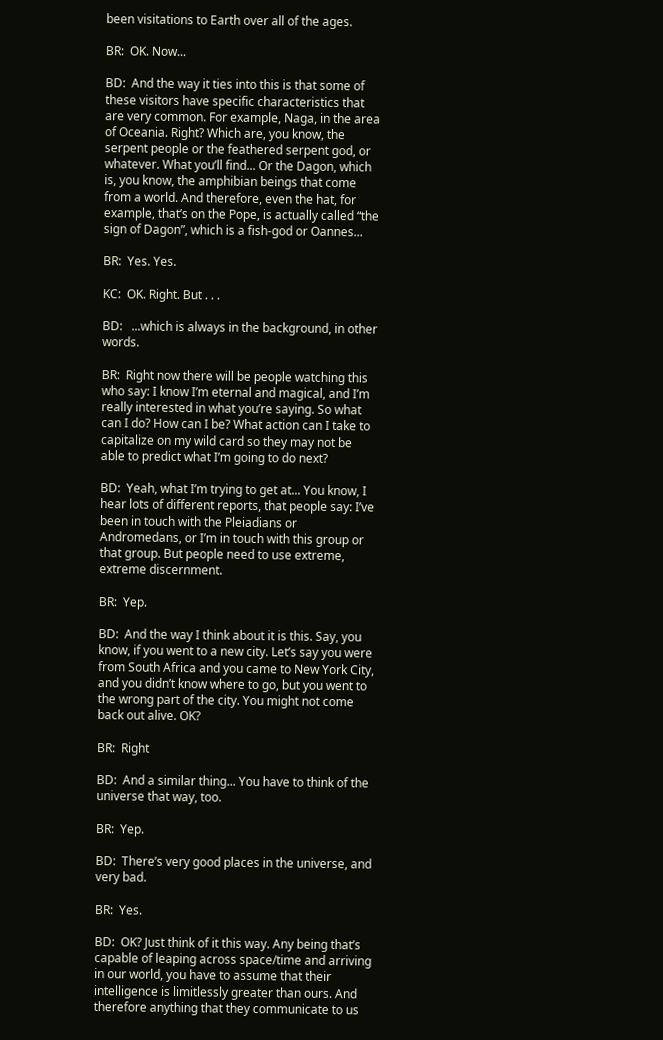been visitations to Earth over all of the ages.

BR:  OK. Now...

BD:  And the way it ties into this is that some of these visitors have specific characteristics that are very common. For example, Naga, in the area of Oceania. Right? Which are, you know, the serpent people or the feathered serpent god, or whatever. What you’ll find... Or the Dagon, which is, you know, the amphibian beings that come from a world. And therefore, even the hat, for example, that’s on the Pope, is actually called “the sign of Dagon”, which is a fish-god or Oannes...

BR:  Yes. Yes.

KC:  OK. Right. But . . .

BD:   ...which is always in the background, in other words.

BR:  Right now there will be people watching this who say: I know I’m eternal and magical, and I’m really interested in what you’re saying. So what can I do? How can I be? What action can I take to capitalize on my wild card so they may not be able to predict what I’m going to do next?

BD:  Yeah, what I’m trying to get at... You know, I hear lots of different reports, that people say: I’ve been in touch with the Pleiadians or Andromedans, or I’m in touch with this group or that group. But people need to use extreme, extreme discernment.

BR:  Yep.

BD:  And the way I think about it is this. Say, you know, if you went to a new city. Let’s say you were from South Africa and you came to New York City, and you didn’t know where to go, but you went to the wrong part of the city. You might not come back out alive. OK?

BR:  Right

BD:  And a similar thing... You have to think of the universe that way, too.

BR:  Yep.

BD:  There’s very good places in the universe, and very bad.

BR:  Yes.

BD:  OK? Just think of it this way. Any being that’s capable of leaping across space/time and arriving in our world, you have to assume that their intelligence is limitlessly greater than ours. And therefore anything that they communicate to us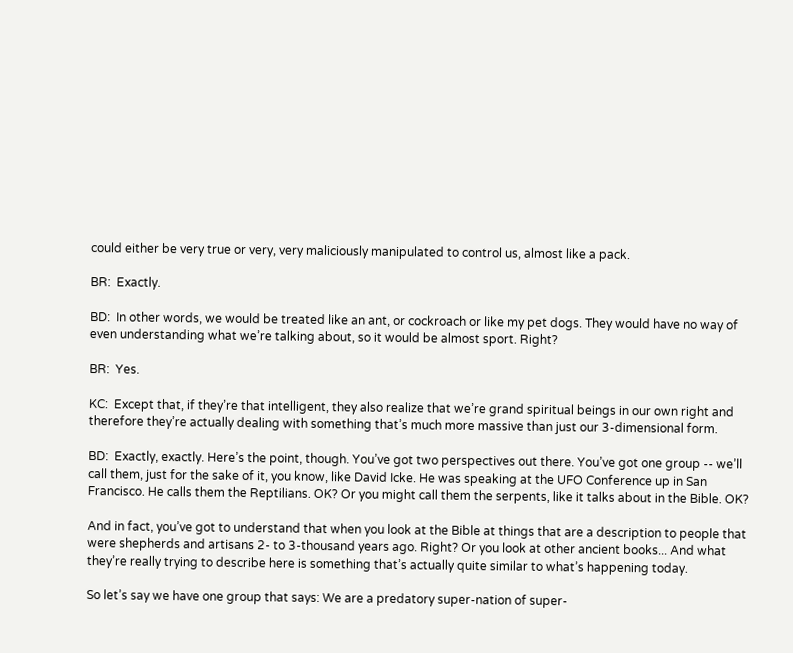could either be very true or very, very maliciously manipulated to control us, almost like a pack.

BR:  Exactly.

BD:  In other words, we would be treated like an ant, or cockroach or like my pet dogs. They would have no way of even understanding what we’re talking about, so it would be almost sport. Right?

BR:  Yes.

KC:  Except that, if they’re that intelligent, they also realize that we’re grand spiritual beings in our own right and therefore they’re actually dealing with something that’s much more massive than just our 3-dimensional form.

BD:  Exactly, exactly. Here’s the point, though. You’ve got two perspectives out there. You’ve got one group -- we’ll call them, just for the sake of it, you know, like David Icke. He was speaking at the UFO Conference up in San Francisco. He calls them the Reptilians. OK? Or you might call them the serpents, like it talks about in the Bible. OK?

And in fact, you’ve got to understand that when you look at the Bible at things that are a description to people that were shepherds and artisans 2- to 3-thousand years ago. Right? Or you look at other ancient books... And what they’re really trying to describe here is something that’s actually quite similar to what’s happening today.

So let’s say we have one group that says: We are a predatory super-nation of super-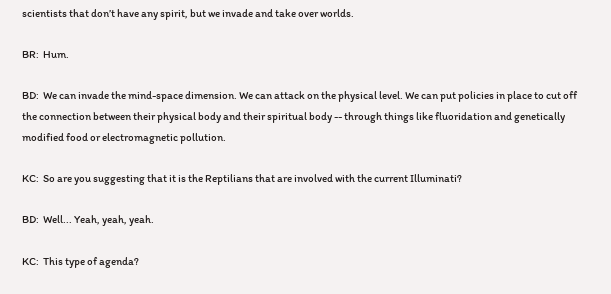scientists that don’t have any spirit, but we invade and take over worlds.

BR:  Hum.

BD:  We can invade the mind-space dimension. We can attack on the physical level. We can put policies in place to cut off the connection between their physical body and their spiritual body -- through things like fluoridation and genetically modified food or electromagnetic pollution.

KC:  So are you suggesting that it is the Reptilians that are involved with the current Illuminati?

BD:  Well... Yeah, yeah, yeah.

KC:  This type of agenda?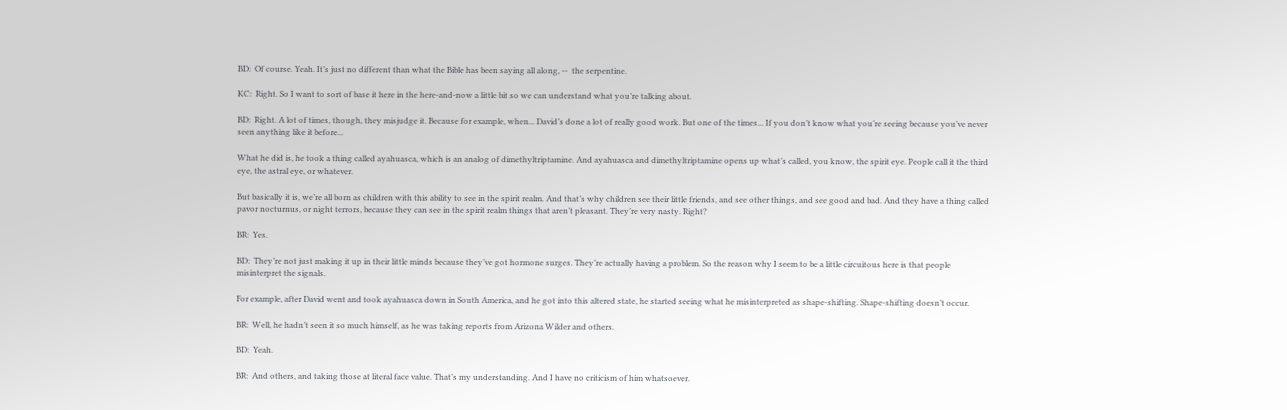BD:  Of course. Yeah. It’s just no different than what the Bible has been saying all along, --  the serpentine.

KC:  Right. So I want to sort of base it here in the here-and-now a little bit so we can understand what you’re talking about.

BD:  Right. A lot of times, though, they misjudge it. Because for example, when... David’s done a lot of really good work. But one of the times... If you don’t know what you’re seeing because you’ve never seen anything like it before...

What he did is, he took a thing called ayahuasca, which is an analog of dimethyltriptamine. And ayahuasca and dimethyltriptamine opens up what’s called, you know, the spirit eye. People call it the third eye, the astral eye, or whatever.

But basically it is, we’re all born as children with this ability to see in the spirit realm. And that’s why children see their little friends, and see other things, and see good and bad. And they have a thing called pavor nocturnus, or night terrors, because they can see in the spirit realm things that aren’t pleasant. They’re very nasty. Right?

BR:  Yes.

BD:  They’re not just making it up in their little minds because they’ve got hormone surges. They’re actually having a problem. So the reason why I seem to be a little circuitous here is that people misinterpret the signals.

For example, after David went and took ayahuasca down in South America, and he got into this altered state, he started seeing what he misinterpreted as shape-shifting. Shape-shifting doesn’t occur.

BR:  Well, he hadn’t seen it so much himself, as he was taking reports from Arizona Wilder and others.

BD:  Yeah.

BR:  And others, and taking those at literal face value. That’s my understanding. And I have no criticism of him whatsoever.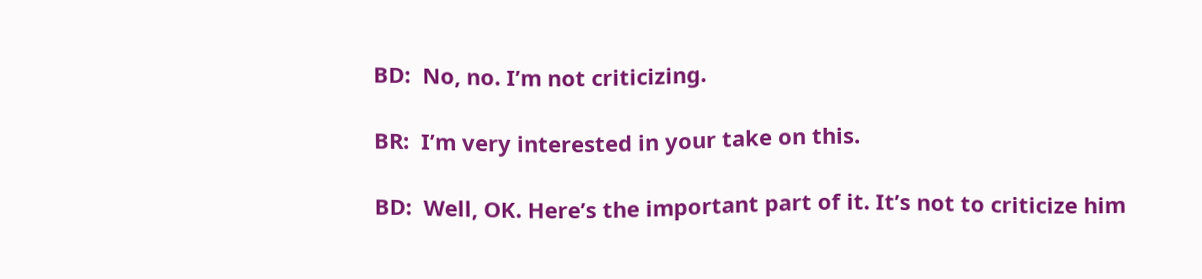BD:  No, no. I’m not criticizing.

BR:  I’m very interested in your take on this.

BD:  Well, OK. Here’s the important part of it. It’s not to criticize him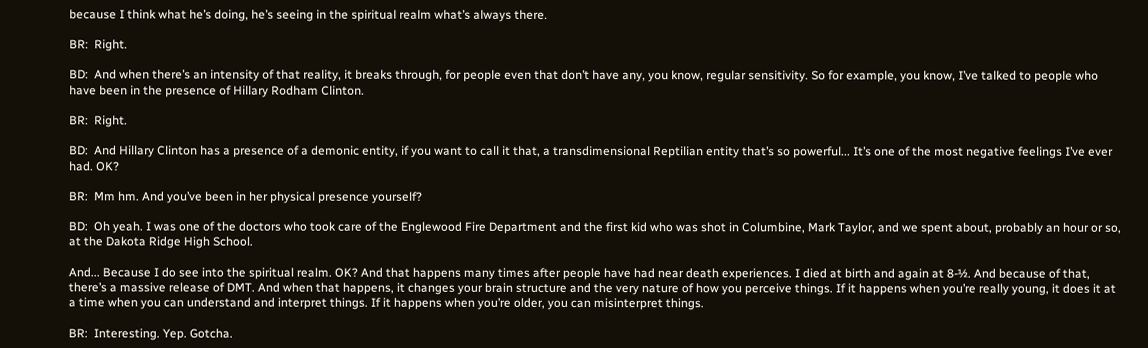because I think what he’s doing, he’s seeing in the spiritual realm what’s always there.

BR:  Right.

BD:  And when there’s an intensity of that reality, it breaks through, for people even that don’t have any, you know, regular sensitivity. So for example, you know, I’ve talked to people who have been in the presence of Hillary Rodham Clinton.

BR:  Right.

BD:  And Hillary Clinton has a presence of a demonic entity, if you want to call it that, a transdimensional Reptilian entity that’s so powerful... It’s one of the most negative feelings I’ve ever had. OK?

BR:  Mm hm. And you’ve been in her physical presence yourself?

BD:  Oh yeah. I was one of the doctors who took care of the Englewood Fire Department and the first kid who was shot in Columbine, Mark Taylor, and we spent about, probably an hour or so, at the Dakota Ridge High School.

And... Because I do see into the spiritual realm. OK? And that happens many times after people have had near death experiences. I died at birth and again at 8-½. And because of that, there’s a massive release of DMT. And when that happens, it changes your brain structure and the very nature of how you perceive things. If it happens when you’re really young, it does it at a time when you can understand and interpret things. If it happens when you’re older, you can misinterpret things.

BR:  Interesting. Yep. Gotcha.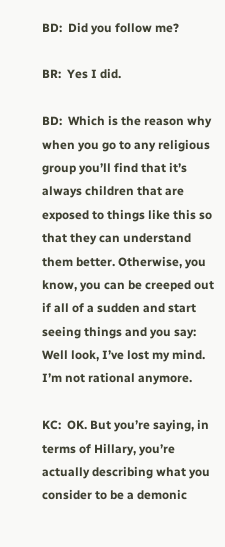BD:  Did you follow me?

BR:  Yes I did.

BD:  Which is the reason why when you go to any religious group you’ll find that it’s always children that are exposed to things like this so that they can understand them better. Otherwise, you know, you can be creeped out if all of a sudden and start seeing things and you say: Well look, I’ve lost my mind. I’m not rational anymore.

KC:  OK. But you’re saying, in terms of Hillary, you’re actually describing what you consider to be a demonic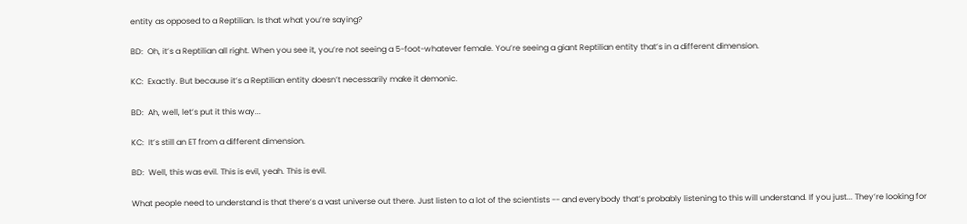entity as opposed to a Reptilian. Is that what you’re saying?

BD:  Oh, it’s a Reptilian all right. When you see it, you’re not seeing a 5-foot-whatever female. You’re seeing a giant Reptilian entity that’s in a different dimension.

KC:  Exactly. But because it’s a Reptilian entity doesn’t necessarily make it demonic.

BD:  Ah, well, let’s put it this way...

KC:  It’s still an ET from a different dimension.

BD:  Well, this was evil. This is evil, yeah. This is evil.

What people need to understand is that there’s a vast universe out there. Just listen to a lot of the scientists -- and everybody that’s probably listening to this will understand. If you just... They’re looking for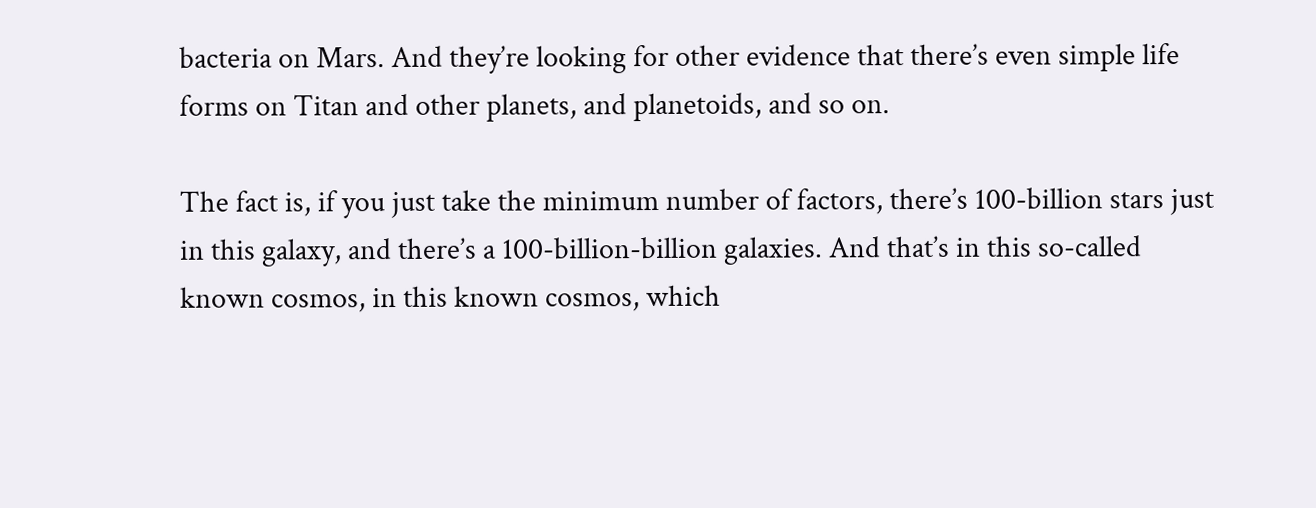bacteria on Mars. And they’re looking for other evidence that there’s even simple life forms on Titan and other planets, and planetoids, and so on.

The fact is, if you just take the minimum number of factors, there’s 100-billion stars just in this galaxy, and there’s a 100-billion-billion galaxies. And that’s in this so-called known cosmos, in this known cosmos, which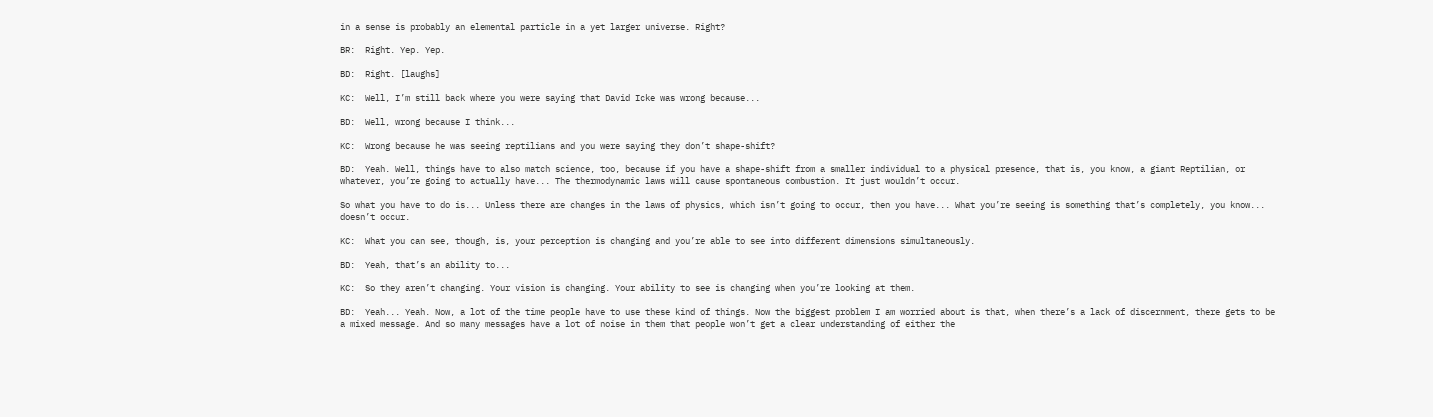in a sense is probably an elemental particle in a yet larger universe. Right?

BR:  Right. Yep. Yep.

BD:  Right. [laughs]

KC:  Well, I’m still back where you were saying that David Icke was wrong because...

BD:  Well, wrong because I think...

KC:  Wrong because he was seeing reptilians and you were saying they don’t shape-shift?

BD:  Yeah. Well, things have to also match science, too, because if you have a shape-shift from a smaller individual to a physical presence, that is, you know, a giant Reptilian, or whatever, you’re going to actually have... The thermodynamic laws will cause spontaneous combustion. It just wouldn’t occur.

So what you have to do is... Unless there are changes in the laws of physics, which isn’t going to occur, then you have... What you’re seeing is something that’s completely, you know... doesn’t occur.

KC:  What you can see, though, is, your perception is changing and you’re able to see into different dimensions simultaneously.

BD:  Yeah, that’s an ability to...

KC:  So they aren’t changing. Your vision is changing. Your ability to see is changing when you’re looking at them.

BD:  Yeah... Yeah. Now, a lot of the time people have to use these kind of things. Now the biggest problem I am worried about is that, when there’s a lack of discernment, there gets to be a mixed message. And so many messages have a lot of noise in them that people won’t get a clear understanding of either the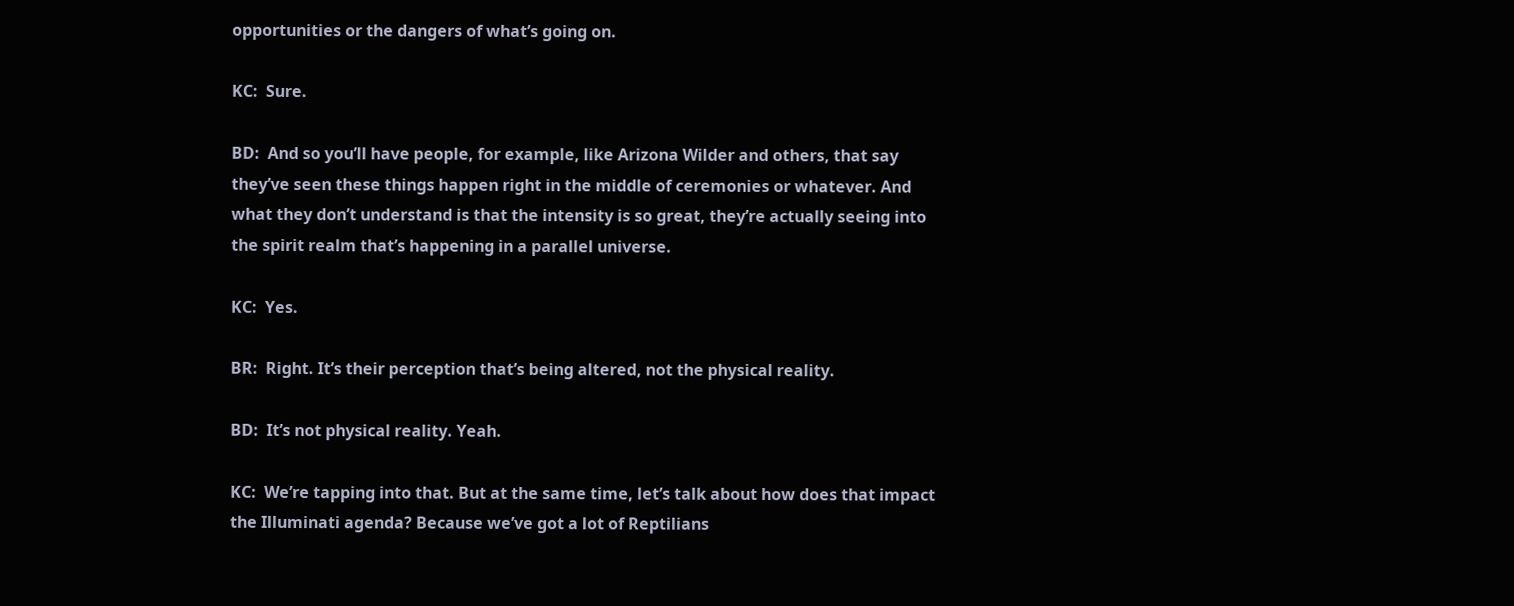opportunities or the dangers of what’s going on.

KC:  Sure.

BD:  And so you’ll have people, for example, like Arizona Wilder and others, that say they’ve seen these things happen right in the middle of ceremonies or whatever. And what they don’t understand is that the intensity is so great, they’re actually seeing into the spirit realm that’s happening in a parallel universe.

KC:  Yes.

BR:  Right. It’s their perception that’s being altered, not the physical reality.

BD:  It’s not physical reality. Yeah.

KC:  We’re tapping into that. But at the same time, let’s talk about how does that impact the Illuminati agenda? Because we’ve got a lot of Reptilians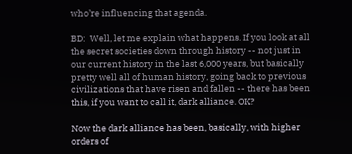who’re influencing that agenda.

BD:  Well, let me explain what happens. If you look at all the secret societies down through history -- not just in our current history in the last 6,000 years, but basically pretty well all of human history, going back to previous civilizations that have risen and fallen -- there has been this, if you want to call it, dark alliance. OK?

Now the dark alliance has been, basically, with higher orders of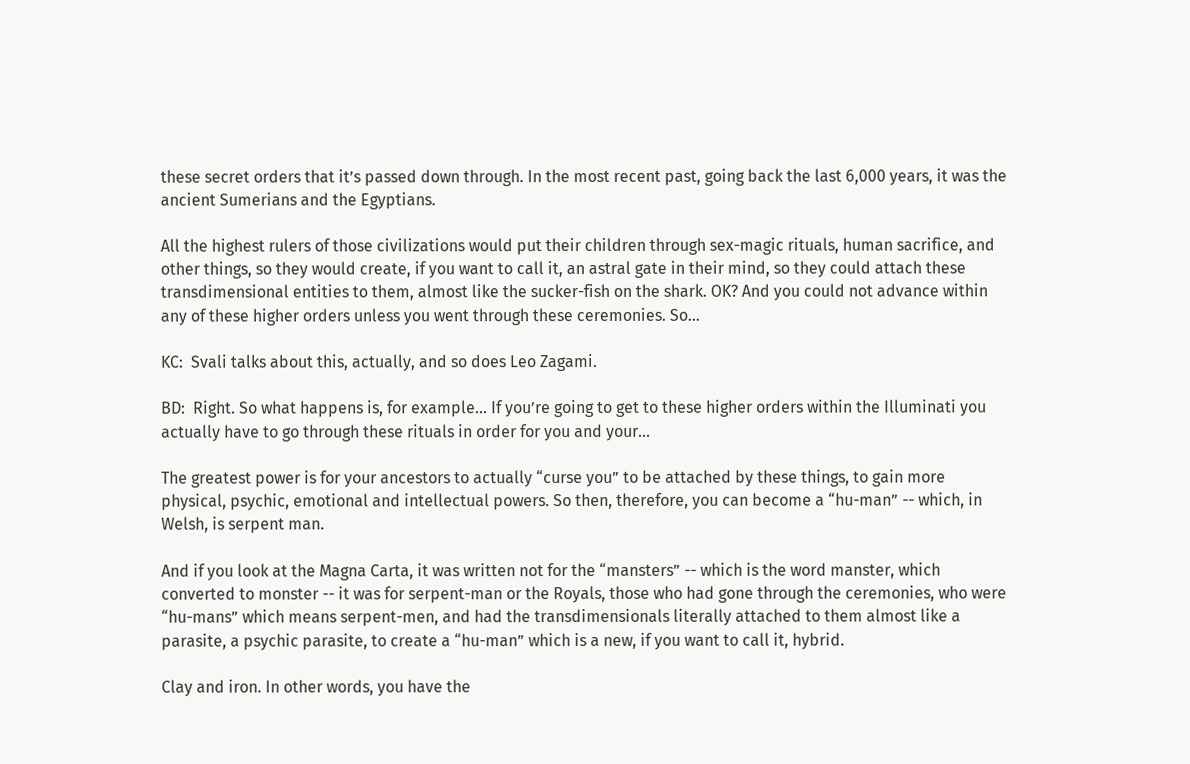these secret orders that it’s passed down through. In the most recent past, going back the last 6,000 years, it was the ancient Sumerians and the Egyptians.

All the highest rulers of those civilizations would put their children through sex-magic rituals, human sacrifice, and other things, so they would create, if you want to call it, an astral gate in their mind, so they could attach these transdimensional entities to them, almost like the sucker-fish on the shark. OK? And you could not advance within any of these higher orders unless you went through these ceremonies. So...

KC:  Svali talks about this, actually, and so does Leo Zagami.

BD:  Right. So what happens is, for example... If you’re going to get to these higher orders within the Illuminati you actually have to go through these rituals in order for you and your...

The greatest power is for your ancestors to actually “curse you” to be attached by these things, to gain more physical, psychic, emotional and intellectual powers. So then, therefore, you can become a “hu-man” -- which, in Welsh, is serpent man.

And if you look at the Magna Carta, it was written not for the “mansters” -- which is the word manster, which converted to monster -- it was for serpent-man or the Royals, those who had gone through the ceremonies, who were “hu-mans” which means serpent-men, and had the transdimensionals literally attached to them almost like a parasite, a psychic parasite, to create a “hu-man” which is a new, if you want to call it, hybrid.

Clay and iron. In other words, you have the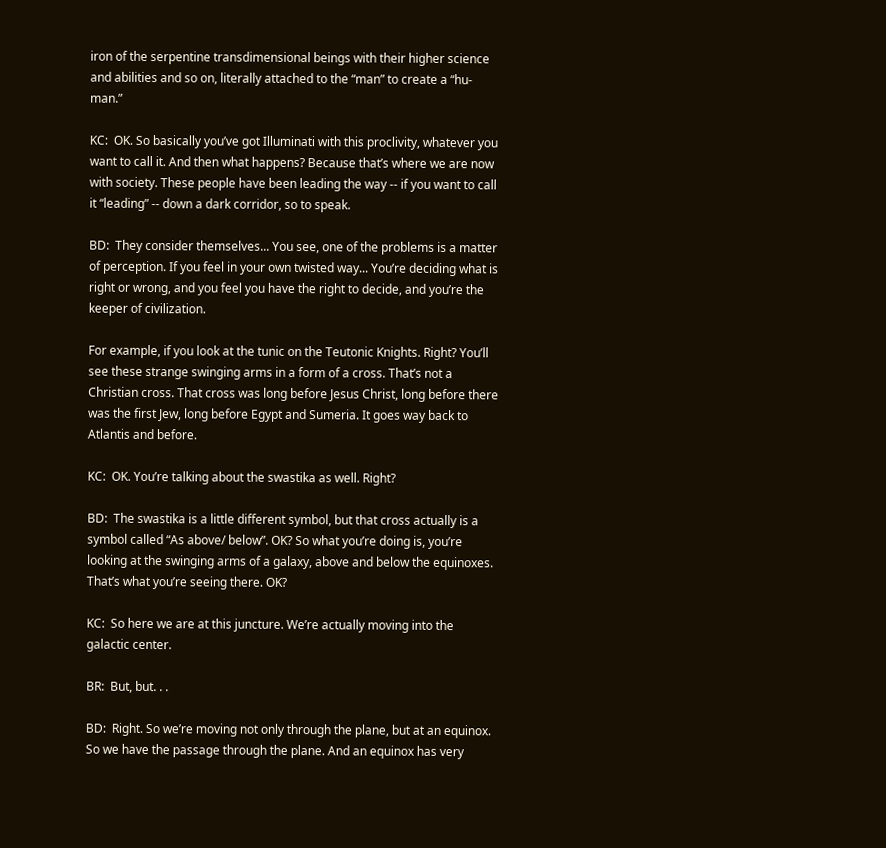iron of the serpentine transdimensional beings with their higher science and abilities and so on, literally attached to the “man” to create a “hu-man.”

KC:  OK. So basically you’ve got Illuminati with this proclivity, whatever you want to call it. And then what happens? Because that’s where we are now with society. These people have been leading the way -- if you want to call it “leading” -- down a dark corridor, so to speak.

BD:  They consider themselves... You see, one of the problems is a matter of perception. If you feel in your own twisted way... You’re deciding what is right or wrong, and you feel you have the right to decide, and you’re the keeper of civilization.

For example, if you look at the tunic on the Teutonic Knights. Right? You’ll see these strange swinging arms in a form of a cross. That’s not a Christian cross. That cross was long before Jesus Christ, long before there was the first Jew, long before Egypt and Sumeria. It goes way back to Atlantis and before.

KC:  OK. You’re talking about the swastika as well. Right?

BD:  The swastika is a little different symbol, but that cross actually is a symbol called “As above/ below”. OK? So what you’re doing is, you’re looking at the swinging arms of a galaxy, above and below the equinoxes. That’s what you’re seeing there. OK?

KC:  So here we are at this juncture. We’re actually moving into the galactic center.

BR:  But, but. . .

BD:  Right. So we’re moving not only through the plane, but at an equinox. So we have the passage through the plane. And an equinox has very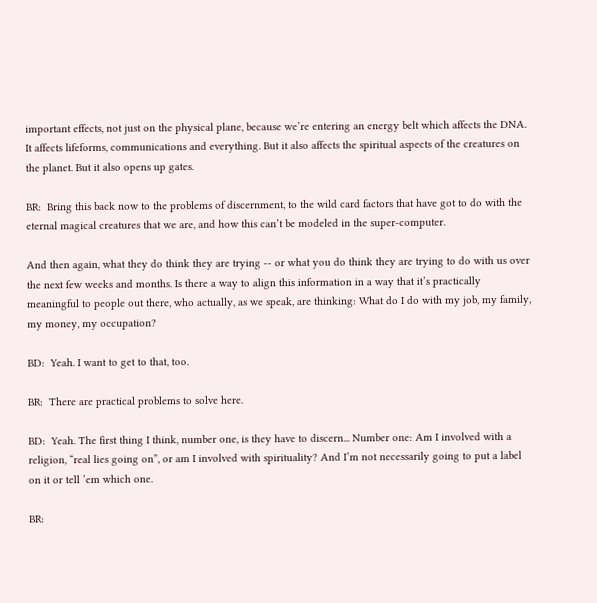important effects, not just on the physical plane, because we’re entering an energy belt which affects the DNA. It affects lifeforms, communications and everything. But it also affects the spiritual aspects of the creatures on the planet. But it also opens up gates.

BR:  Bring this back now to the problems of discernment, to the wild card factors that have got to do with the eternal magical creatures that we are, and how this can’t be modeled in the super-computer.

And then again, what they do think they are trying -- or what you do think they are trying to do with us over the next few weeks and months. Is there a way to align this information in a way that it’s practically meaningful to people out there, who actually, as we speak, are thinking: What do I do with my job, my family, my money, my occupation?

BD:  Yeah. I want to get to that, too.

BR:  There are practical problems to solve here.

BD:  Yeah. The first thing I think, number one, is they have to discern... Number one: Am I involved with a religion, “real lies going on”, or am I involved with spirituality? And I’m not necessarily going to put a label on it or tell ’em which one.

BR: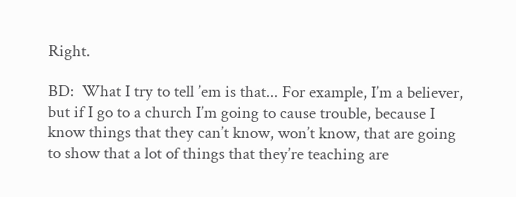Right.

BD:  What I try to tell ’em is that... For example, I’m a believer, but if I go to a church I’m going to cause trouble, because I know things that they can’t know, won’t know, that are going to show that a lot of things that they’re teaching are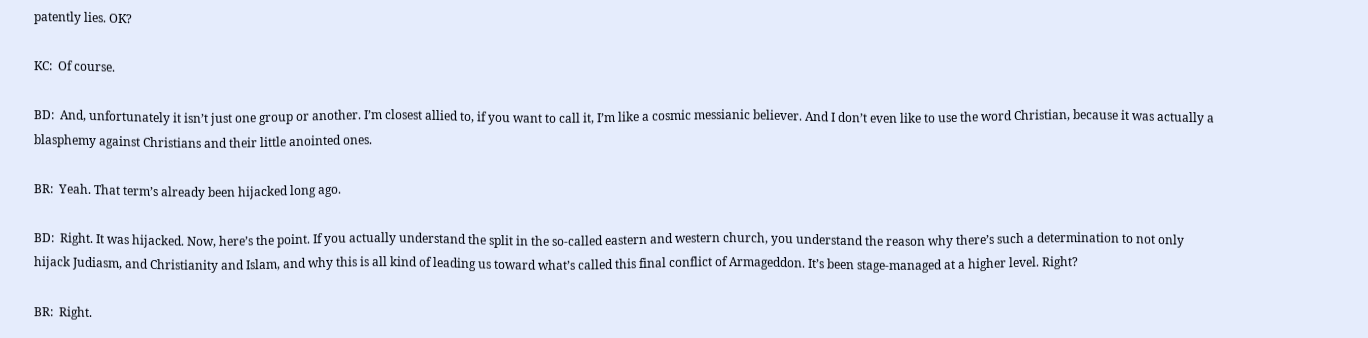patently lies. OK?

KC:  Of course.

BD:  And, unfortunately it isn’t just one group or another. I’m closest allied to, if you want to call it, I’m like a cosmic messianic believer. And I don’t even like to use the word Christian, because it was actually a blasphemy against Christians and their little anointed ones.

BR:  Yeah. That term’s already been hijacked long ago.

BD:  Right. It was hijacked. Now, here’s the point. If you actually understand the split in the so-called eastern and western church, you understand the reason why there’s such a determination to not only hijack Judiasm, and Christianity and Islam, and why this is all kind of leading us toward what’s called this final conflict of Armageddon. It’s been stage-managed at a higher level. Right?

BR:  Right.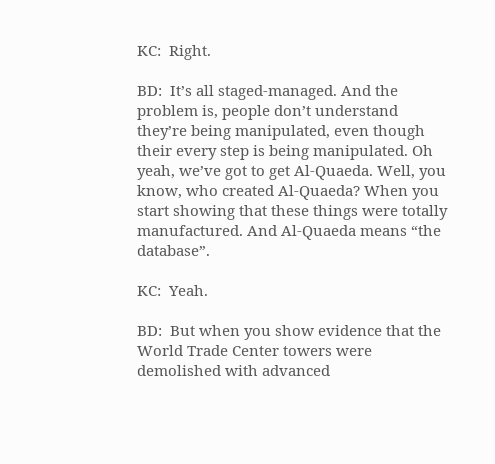KC:  Right.

BD:  It’s all staged-managed. And the problem is, people don’t understand they’re being manipulated, even though their every step is being manipulated. Oh yeah, we’ve got to get Al-Quaeda. Well, you know, who created Al-Quaeda? When you start showing that these things were totally manufactured. And Al-Quaeda means “the database”.

KC:  Yeah.

BD:  But when you show evidence that the World Trade Center towers were demolished with advanced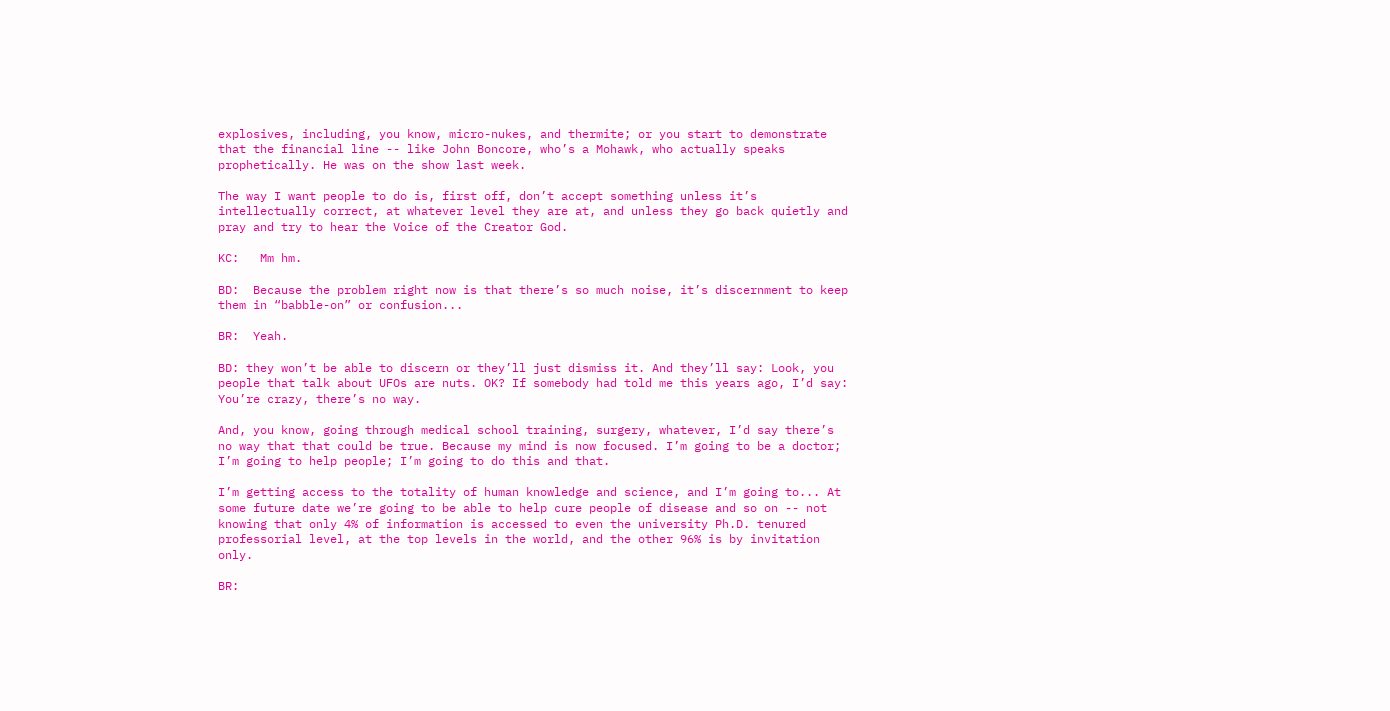explosives, including, you know, micro-nukes, and thermite; or you start to demonstrate that the financial line -- like John Boncore, who’s a Mohawk, who actually speaks prophetically. He was on the show last week.

The way I want people to do is, first off, don’t accept something unless it’s intellectually correct, at whatever level they are at, and unless they go back quietly and pray and try to hear the Voice of the Creator God.

KC:   Mm hm.

BD:  Because the problem right now is that there’s so much noise, it’s discernment to keep them in “babble-on” or confusion...

BR:  Yeah.

BD: they won’t be able to discern or they’ll just dismiss it. And they’ll say: Look, you people that talk about UFOs are nuts. OK? If somebody had told me this years ago, I’d say: You’re crazy, there’s no way.

And, you know, going through medical school training, surgery, whatever, I’d say there’s no way that that could be true. Because my mind is now focused. I’m going to be a doctor; I’m going to help people; I’m going to do this and that.

I’m getting access to the totality of human knowledge and science, and I’m going to... At some future date we’re going to be able to help cure people of disease and so on -- not knowing that only 4% of information is accessed to even the university Ph.D. tenured professorial level, at the top levels in the world, and the other 96% is by invitation only.

BR: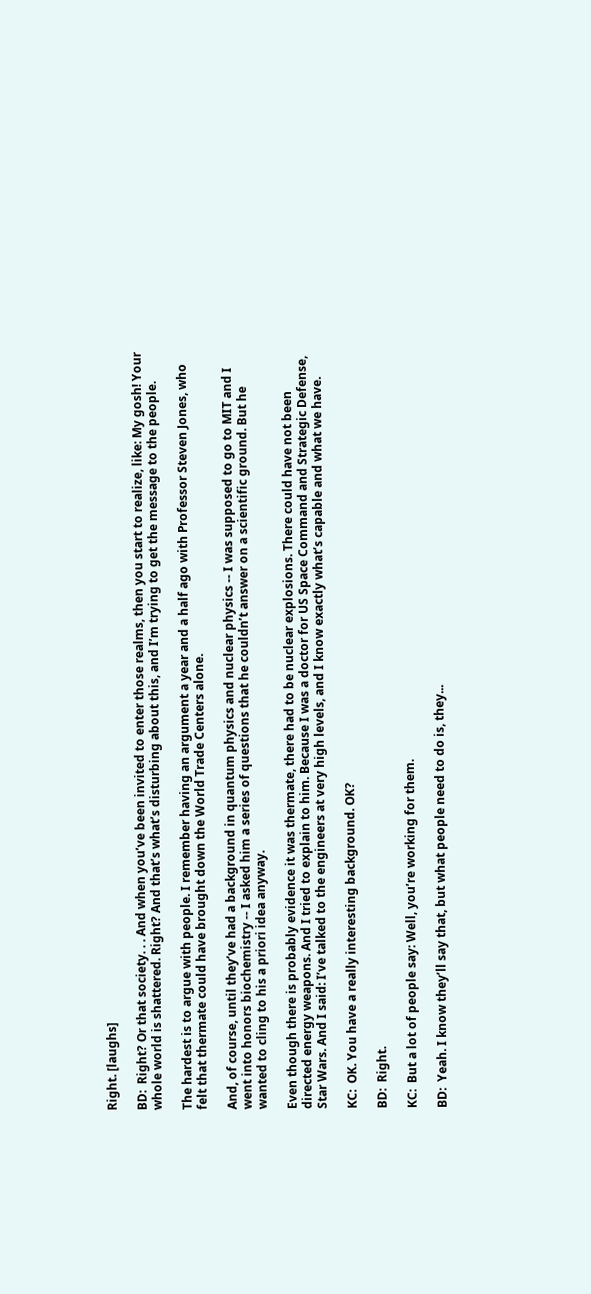Right. [laughs]

BD:  Right? Or that society. . . And when you’ve been invited to enter those realms, then you start to realize, like: My gosh! Your whole world is shattered. Right? And that’s what’s disturbing about this, and I’m trying to get the message to the people.

The hardest is to argue with people. I remember having an argument a year and a half ago with Professor Steven Jones, who felt that thermate could have brought down the World Trade Centers alone.

And, of course, until they’ve had a background in quantum physics and nuclear physics -- I was supposed to go to MIT and I went into honors biochemistry -- I asked him a series of questions that he couldn’t answer on a scientific ground. But he wanted to cling to his a priori idea anyway.

Even though there is probably evidence it was thermate, there had to be nuclear explosions. There could have not been directed energy weapons. And I tried to explain to him. Because I was a doctor for US Space Command and Strategic Defense, Star Wars. And I said: I’ve talked to the engineers at very high levels, and I know exactly what’s capable and what we have.

KC:  OK. You have a really interesting background. OK?

BD:  Right.

KC:  But a lot of people say: Well, you’re working for them.

BD:  Yeah. I know they’ll say that, but what people need to do is, they...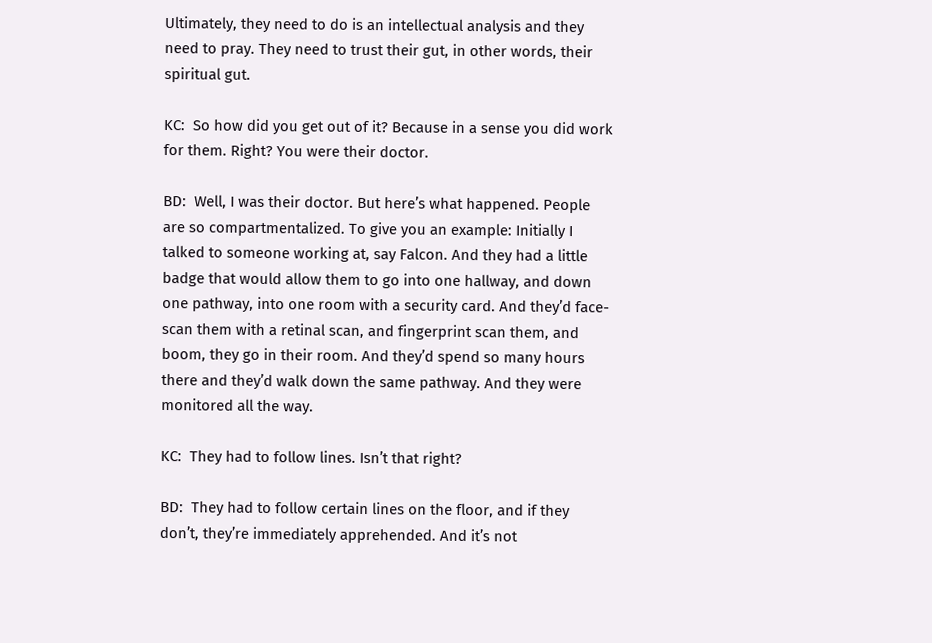Ultimately, they need to do is an intellectual analysis and they need to pray. They need to trust their gut, in other words, their spiritual gut.

KC:  So how did you get out of it? Because in a sense you did work for them. Right? You were their doctor.

BD:  Well, I was their doctor. But here’s what happened. People are so compartmentalized. To give you an example: Initially I talked to someone working at, say Falcon. And they had a little badge that would allow them to go into one hallway, and down one pathway, into one room with a security card. And they’d face-scan them with a retinal scan, and fingerprint scan them, and boom, they go in their room. And they’d spend so many hours there and they’d walk down the same pathway. And they were monitored all the way.

KC:  They had to follow lines. Isn’t that right?

BD:  They had to follow certain lines on the floor, and if they don’t, they’re immediately apprehended. And it’s not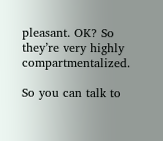pleasant. OK? So they’re very highly compartmentalized.

So you can talk to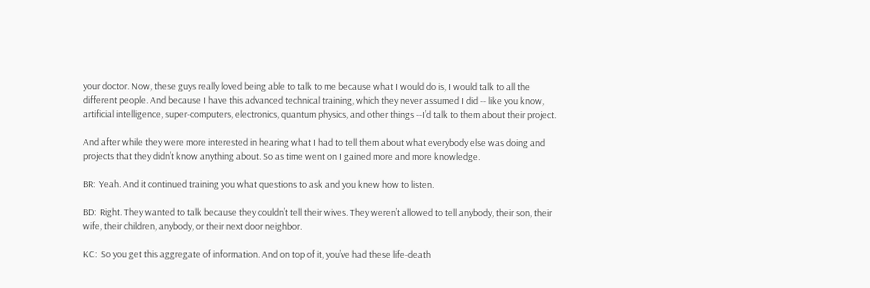your doctor. Now, these guys really loved being able to talk to me because what I would do is, I would talk to all the different people. And because I have this advanced technical training, which they never assumed I did -- like you know, artificial intelligence, super-computers, electronics, quantum physics, and other things --I’d talk to them about their project.

And after while they were more interested in hearing what I had to tell them about what everybody else was doing and projects that they didn’t know anything about. So as time went on I gained more and more knowledge.

BR:  Yeah. And it continued training you what questions to ask and you knew how to listen.

BD:  Right. They wanted to talk because they couldn’t tell their wives. They weren’t allowed to tell anybody, their son, their wife, their children, anybody, or their next door neighbor.

KC:  So you get this aggregate of information. And on top of it, you’ve had these life-death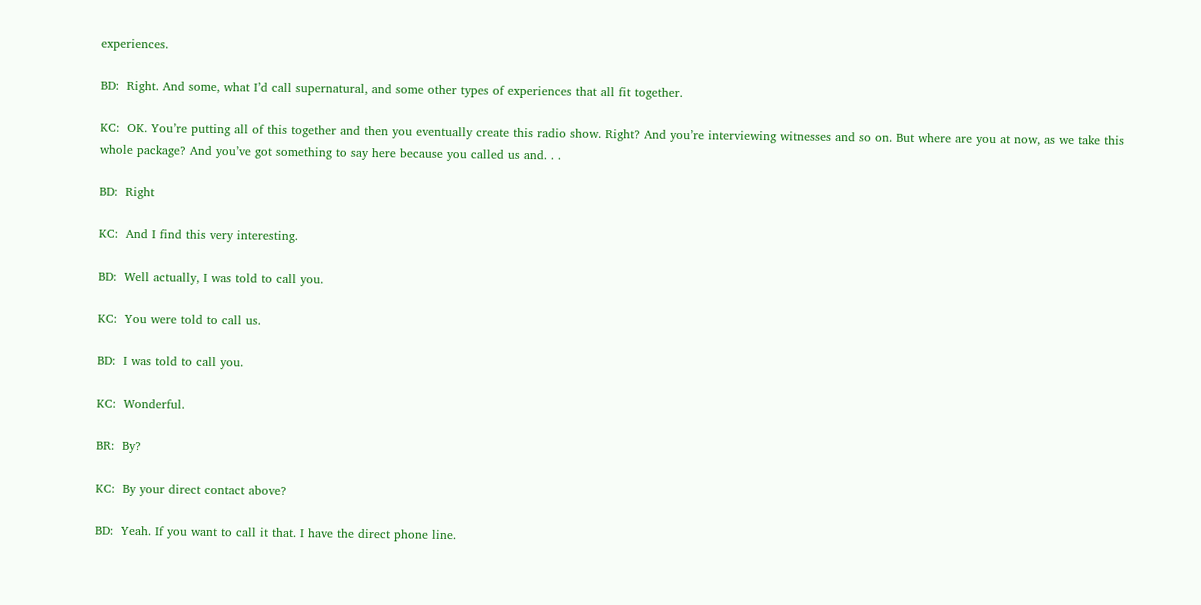experiences.

BD:  Right. And some, what I’d call supernatural, and some other types of experiences that all fit together.

KC:  OK. You’re putting all of this together and then you eventually create this radio show. Right? And you’re interviewing witnesses and so on. But where are you at now, as we take this whole package? And you’ve got something to say here because you called us and. . .

BD:  Right

KC:  And I find this very interesting.

BD:  Well actually, I was told to call you.

KC:  You were told to call us.

BD:  I was told to call you.

KC:  Wonderful.

BR:  By?

KC:  By your direct contact above?

BD:  Yeah. If you want to call it that. I have the direct phone line.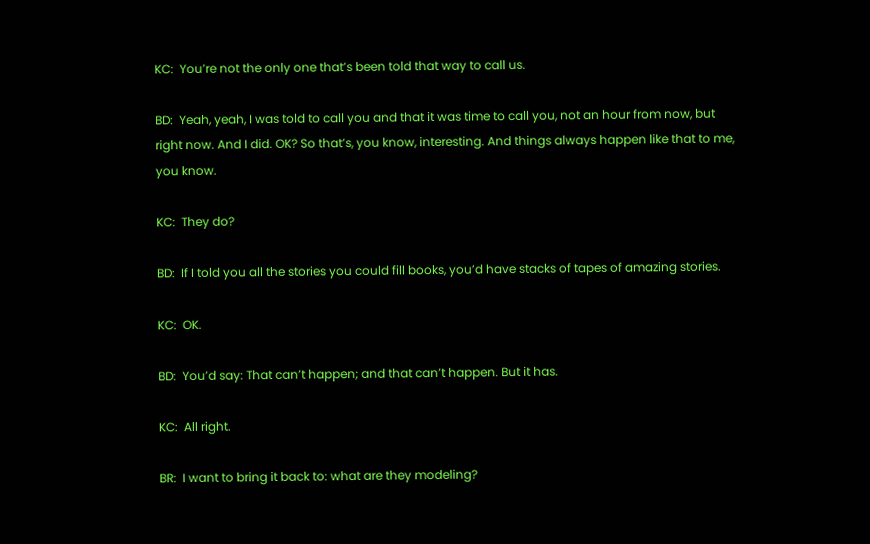KC:  You’re not the only one that’s been told that way to call us.

BD:  Yeah, yeah, I was told to call you and that it was time to call you, not an hour from now, but right now. And I did. OK? So that’s, you know, interesting. And things always happen like that to me, you know.

KC:  They do?

BD:  If I told you all the stories you could fill books, you’d have stacks of tapes of amazing stories.

KC:  OK.

BD:  You’d say: That can’t happen; and that can’t happen. But it has.

KC:  All right.

BR:  I want to bring it back to: what are they modeling?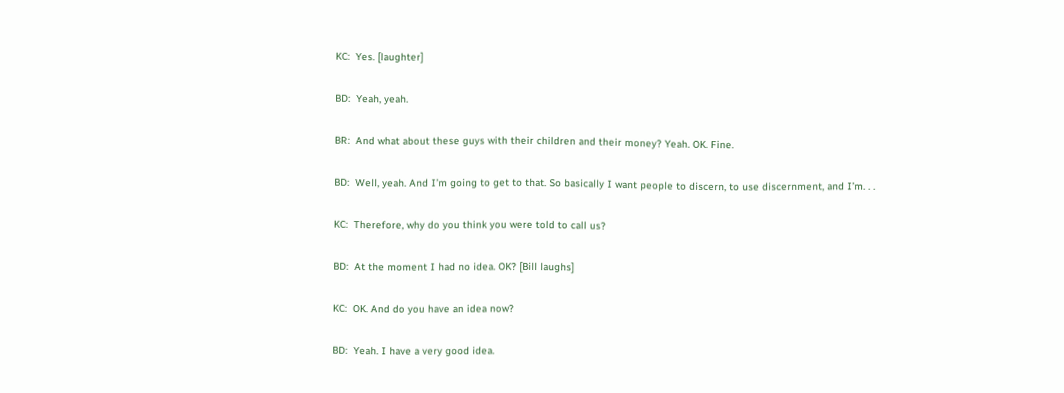KC:  Yes. [laughter]

BD:  Yeah, yeah.

BR:  And what about these guys with their children and their money? Yeah. OK. Fine.

BD:  Well, yeah. And I’m going to get to that. So basically I want people to discern, to use discernment, and I’m. . .

KC:  Therefore, why do you think you were told to call us?

BD:  At the moment I had no idea. OK? [Bill laughs]

KC:  OK. And do you have an idea now?

BD:  Yeah. I have a very good idea.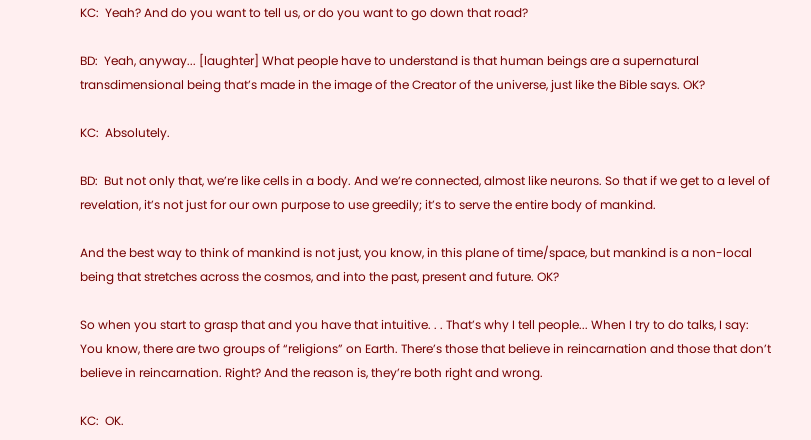KC:  Yeah? And do you want to tell us, or do you want to go down that road?

BD:  Yeah, anyway... [laughter] What people have to understand is that human beings are a supernatural transdimensional being that’s made in the image of the Creator of the universe, just like the Bible says. OK?

KC:  Absolutely.

BD:  But not only that, we’re like cells in a body. And we’re connected, almost like neurons. So that if we get to a level of revelation, it’s not just for our own purpose to use greedily; it’s to serve the entire body of mankind.

And the best way to think of mankind is not just, you know, in this plane of time/space, but mankind is a non-local being that stretches across the cosmos, and into the past, present and future. OK?

So when you start to grasp that and you have that intuitive. . . That’s why I tell people... When I try to do talks, I say: You know, there are two groups of “religions” on Earth. There’s those that believe in reincarnation and those that don’t believe in reincarnation. Right? And the reason is, they’re both right and wrong.

KC:  OK.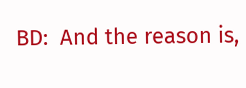BD:  And the reason is,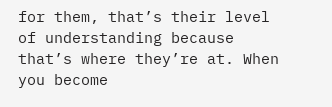for them, that’s their level of understanding because that’s where they’re at. When you become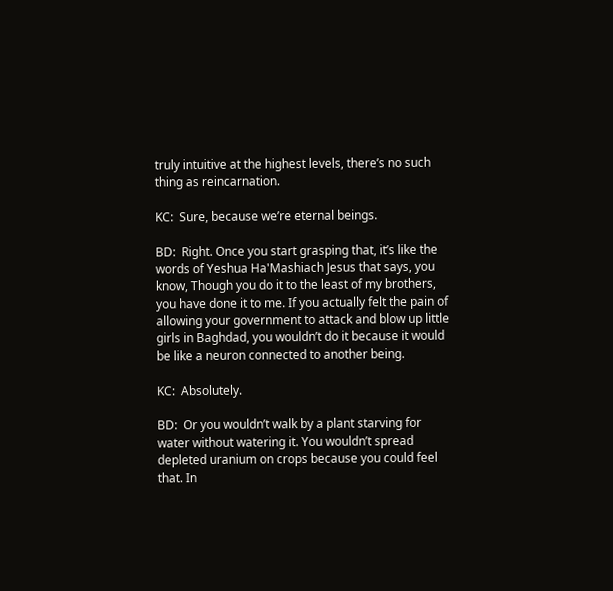truly intuitive at the highest levels, there’s no such thing as reincarnation.

KC:  Sure, because we’re eternal beings.

BD:  Right. Once you start grasping that, it’s like the words of Yeshua Ha'Mashiach Jesus that says, you know, Though you do it to the least of my brothers, you have done it to me. If you actually felt the pain of allowing your government to attack and blow up little girls in Baghdad, you wouldn’t do it because it would be like a neuron connected to another being.

KC:  Absolutely.

BD:  Or you wouldn’t walk by a plant starving for water without watering it. You wouldn’t spread depleted uranium on crops because you could feel that. In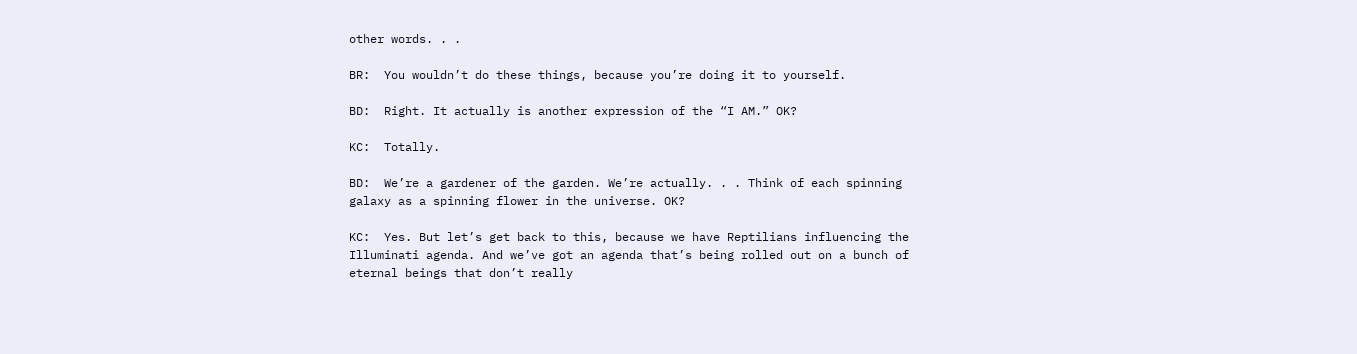other words. . .

BR:  You wouldn’t do these things, because you’re doing it to yourself.

BD:  Right. It actually is another expression of the “I AM.” OK?

KC:  Totally.

BD:  We’re a gardener of the garden. We’re actually. . . Think of each spinning galaxy as a spinning flower in the universe. OK?

KC:  Yes. But let’s get back to this, because we have Reptilians influencing the Illuminati agenda. And we’ve got an agenda that’s being rolled out on a bunch of eternal beings that don’t really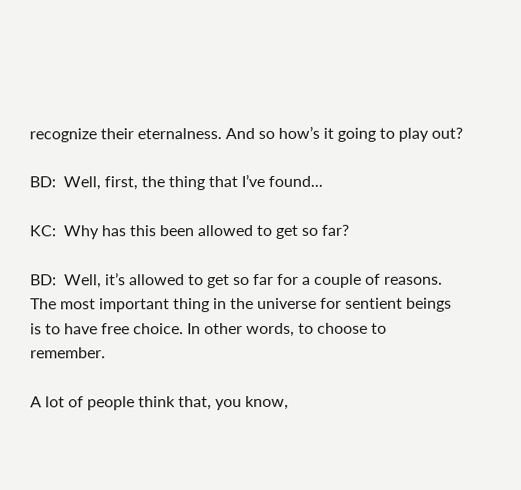recognize their eternalness. And so how’s it going to play out?

BD:  Well, first, the thing that I’ve found...

KC:  Why has this been allowed to get so far?

BD:  Well, it’s allowed to get so far for a couple of reasons. The most important thing in the universe for sentient beings is to have free choice. In other words, to choose to remember.

A lot of people think that, you know,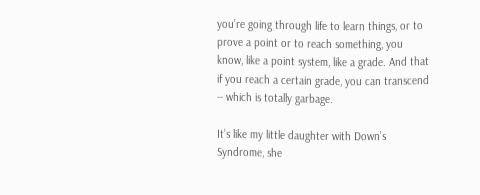you’re going through life to learn things, or to prove a point or to reach something, you know, like a point system, like a grade. And that if you reach a certain grade, you can transcend -- which is totally garbage.

It’s like my little daughter with Down’s Syndrome, she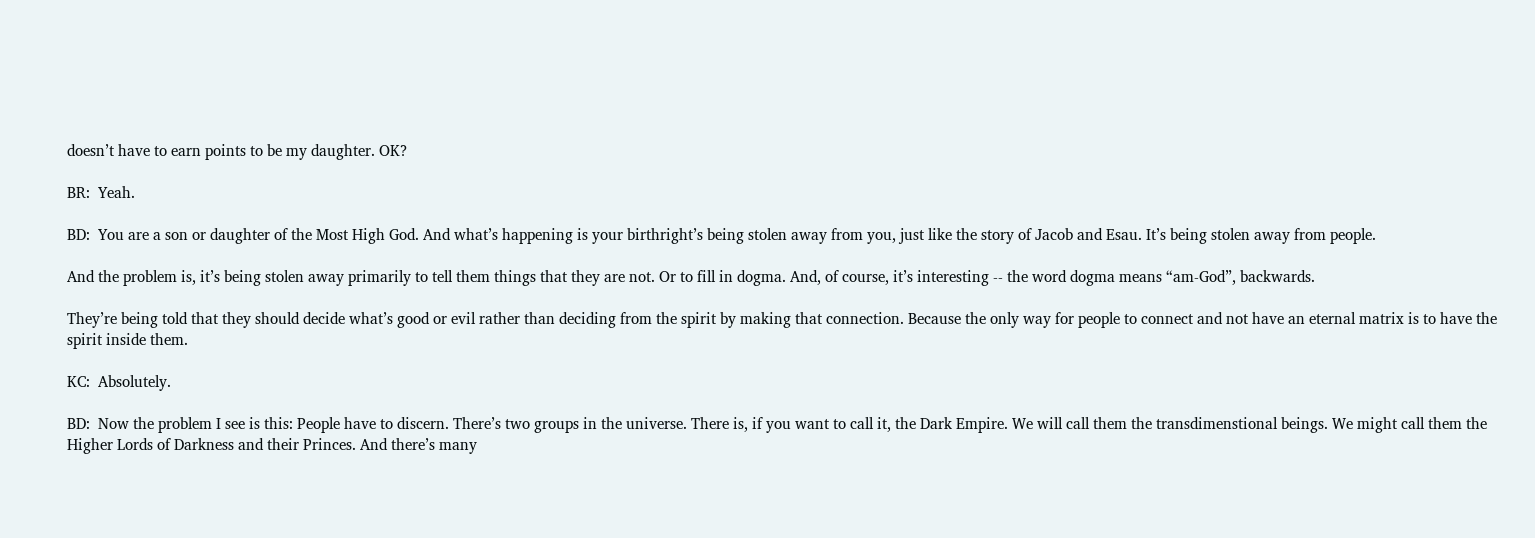doesn’t have to earn points to be my daughter. OK?

BR:  Yeah.

BD:  You are a son or daughter of the Most High God. And what’s happening is your birthright’s being stolen away from you, just like the story of Jacob and Esau. It’s being stolen away from people.

And the problem is, it’s being stolen away primarily to tell them things that they are not. Or to fill in dogma. And, of course, it’s interesting -- the word dogma means “am-God”, backwards.

They’re being told that they should decide what’s good or evil rather than deciding from the spirit by making that connection. Because the only way for people to connect and not have an eternal matrix is to have the spirit inside them.

KC:  Absolutely.

BD:  Now the problem I see is this: People have to discern. There’s two groups in the universe. There is, if you want to call it, the Dark Empire. We will call them the transdimenstional beings. We might call them the Higher Lords of Darkness and their Princes. And there’s many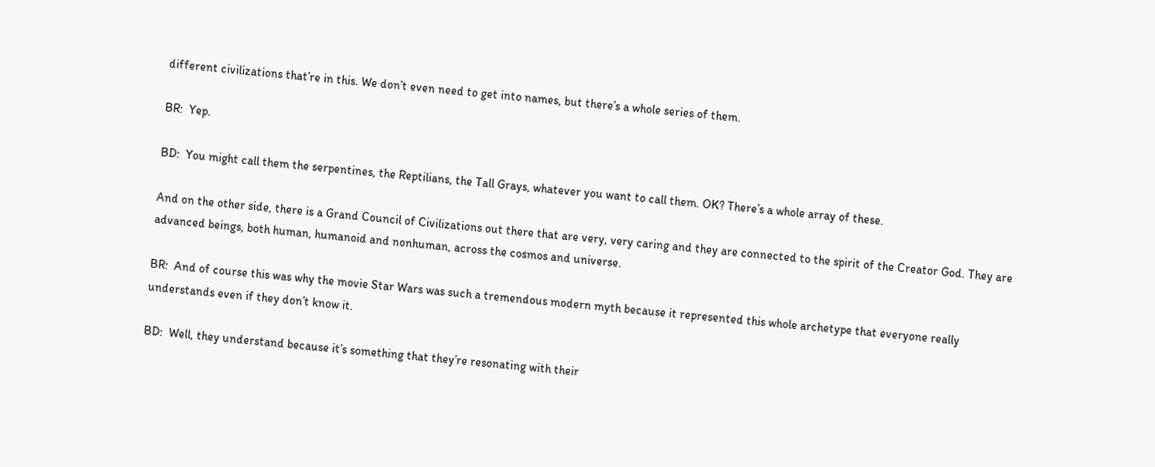different civilizations that’re in this. We don’t even need to get into names, but there’s a whole series of them.

BR:  Yep.

BD:  You might call them the serpentines, the Reptilians, the Tall Grays, whatever you want to call them. OK? There’s a whole array of these.

And on the other side, there is a Grand Council of Civilizations out there that are very, very caring and they are connected to the spirit of the Creator God. They are advanced beings, both human, humanoid and nonhuman, across the cosmos and universe.

BR:  And of course this was why the movie Star Wars was such a tremendous modern myth because it represented this whole archetype that everyone really understands even if they don’t know it.

BD:  Well, they understand because it’s something that they’re resonating with their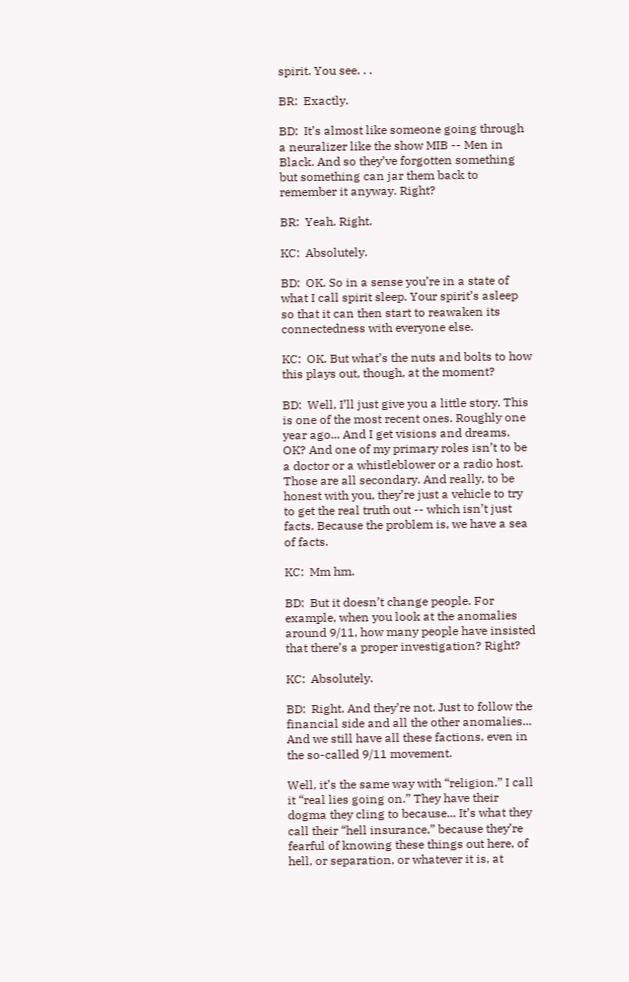spirit. You see. . .

BR:  Exactly.

BD:  It’s almost like someone going through a neuralizer like the show MIB -- Men in Black. And so they’ve forgotten something but something can jar them back to remember it anyway. Right?

BR:  Yeah. Right.

KC:  Absolutely.

BD:  OK. So in a sense you’re in a state of what I call spirit sleep. Your spirit’s asleep so that it can then start to reawaken its connectedness with everyone else.

KC:  OK. But what’s the nuts and bolts to how this plays out, though, at the moment?

BD:  Well, I’ll just give you a little story. This is one of the most recent ones. Roughly one year ago... And I get visions and dreams. OK? And one of my primary roles isn’t to be a doctor or a whistleblower or a radio host. Those are all secondary. And really, to be honest with you, they’re just a vehicle to try to get the real truth out -- which isn’t just facts. Because the problem is, we have a sea of facts.

KC:  Mm hm.

BD:  But it doesn’t change people. For example, when you look at the anomalies around 9/11, how many people have insisted that there’s a proper investigation? Right?

KC:  Absolutely.

BD:  Right. And they’re not. Just to follow the financial side and all the other anomalies... And we still have all these factions, even in the so-called 9/11 movement.

Well, it’s the same way with “religion.” I call it “real lies going on.” They have their dogma they cling to because... It’s what they call their “hell insurance,” because they’re fearful of knowing these things out here, of hell, or separation, or whatever it is, at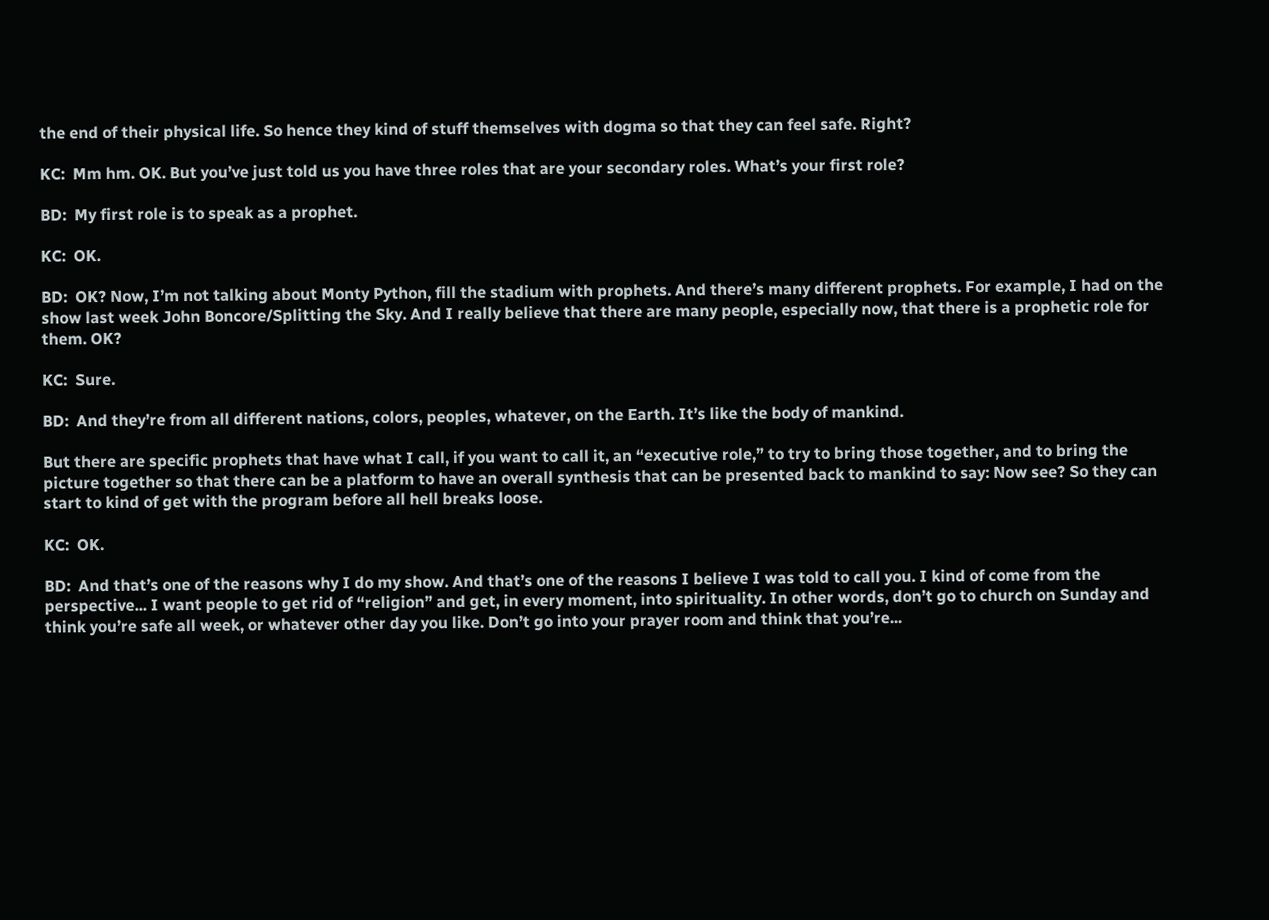the end of their physical life. So hence they kind of stuff themselves with dogma so that they can feel safe. Right?

KC:  Mm hm. OK. But you’ve just told us you have three roles that are your secondary roles. What’s your first role?

BD:  My first role is to speak as a prophet.

KC:  OK.

BD:  OK? Now, I’m not talking about Monty Python, fill the stadium with prophets. And there’s many different prophets. For example, I had on the show last week John Boncore/Splitting the Sky. And I really believe that there are many people, especially now, that there is a prophetic role for them. OK?

KC:  Sure.

BD:  And they’re from all different nations, colors, peoples, whatever, on the Earth. It’s like the body of mankind.

But there are specific prophets that have what I call, if you want to call it, an “executive role,” to try to bring those together, and to bring the picture together so that there can be a platform to have an overall synthesis that can be presented back to mankind to say: Now see? So they can start to kind of get with the program before all hell breaks loose.

KC:  OK.

BD:  And that’s one of the reasons why I do my show. And that’s one of the reasons I believe I was told to call you. I kind of come from the perspective... I want people to get rid of “religion” and get, in every moment, into spirituality. In other words, don’t go to church on Sunday and think you’re safe all week, or whatever other day you like. Don’t go into your prayer room and think that you’re...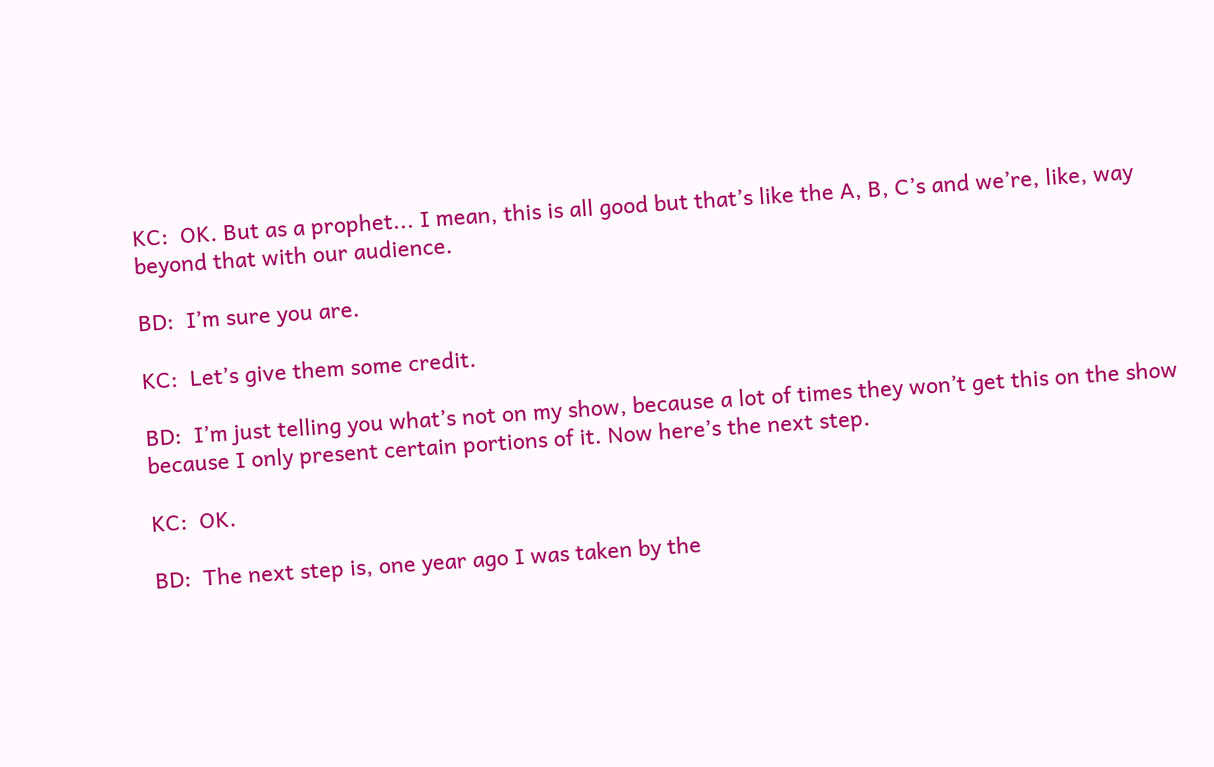KC:  OK. But as a prophet... I mean, this is all good but that’s like the A, B, C’s and we’re, like, way beyond that with our audience.

BD:  I’m sure you are.

KC:  Let’s give them some credit.

BD:  I’m just telling you what’s not on my show, because a lot of times they won’t get this on the show because I only present certain portions of it. Now here’s the next step.

KC:  OK.

BD:  The next step is, one year ago I was taken by the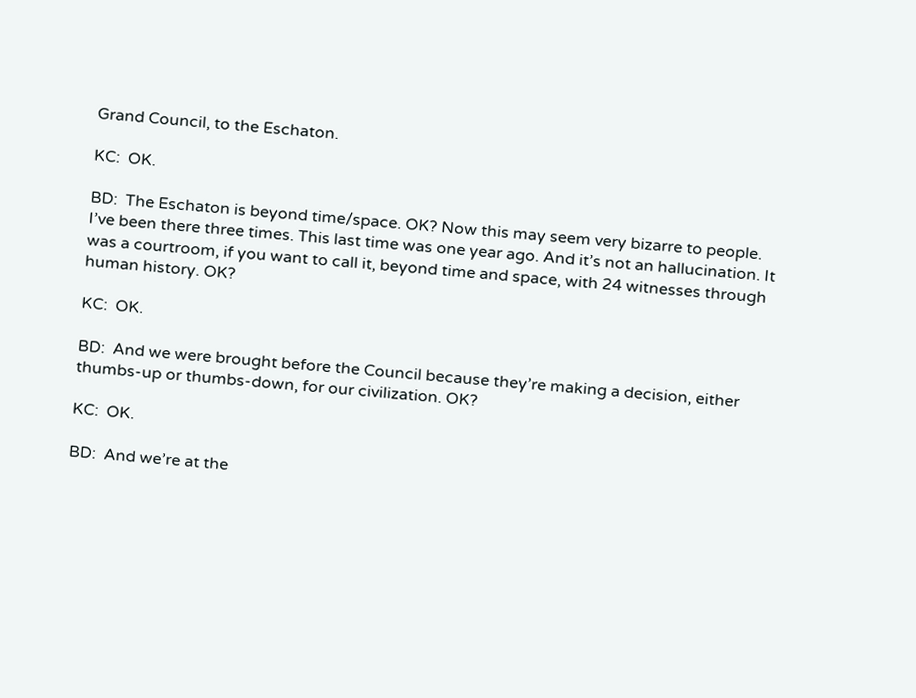Grand Council, to the Eschaton.

KC:  OK.

BD:  The Eschaton is beyond time/space. OK? Now this may seem very bizarre to people. I’ve been there three times. This last time was one year ago. And it’s not an hallucination. It was a courtroom, if you want to call it, beyond time and space, with 24 witnesses through human history. OK?

KC:  OK.

BD:  And we were brought before the Council because they’re making a decision, either thumbs-up or thumbs-down, for our civilization. OK?

KC:  OK.

BD:  And we’re at the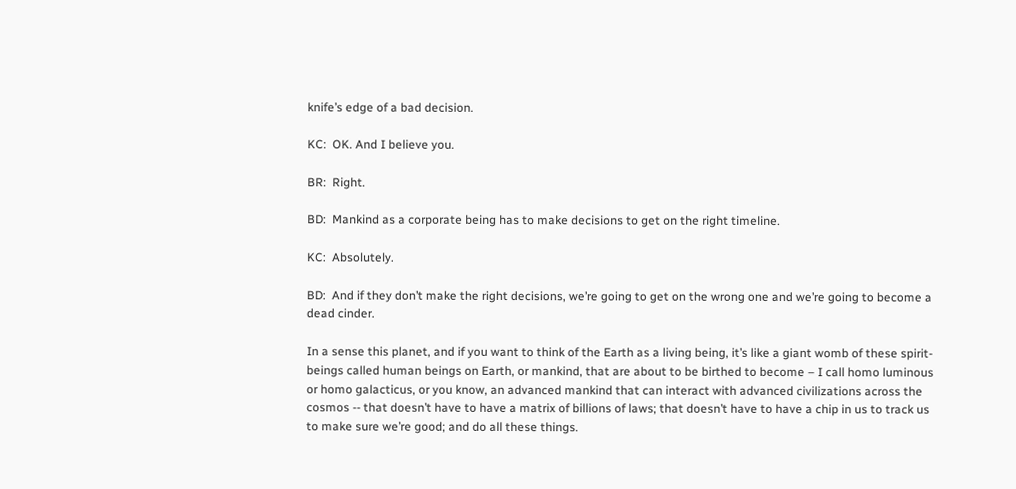knife’s edge of a bad decision.

KC:  OK. And I believe you.

BR:  Right.

BD:  Mankind as a corporate being has to make decisions to get on the right timeline.

KC:  Absolutely.

BD:  And if they don’t make the right decisions, we’re going to get on the wrong one and we’re going to become a dead cinder.

In a sense this planet, and if you want to think of the Earth as a living being, it’s like a giant womb of these spirit-beings called human beings on Earth, or mankind, that are about to be birthed to become – I call homo luminous or homo galacticus, or you know, an advanced mankind that can interact with advanced civilizations across the cosmos -- that doesn’t have to have a matrix of billions of laws; that doesn’t have to have a chip in us to track us to make sure we’re good; and do all these things.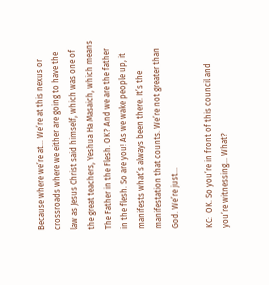Because where we’re at... We’re at this nexus or crossroads where we either are going to have the law as Jesus Christ said himself, which was one of the great teachers, Yeshua Ha Masaich, which means The Father in the Flesh. OK? And we are the father in the flesh. So are you! As we wake people up, it manifests what’s always been there. It’s the manifestation that counts. We’re not greater than God. We’re just...

KC:  OK. So you’re in front of this council and you’re witnessing... What?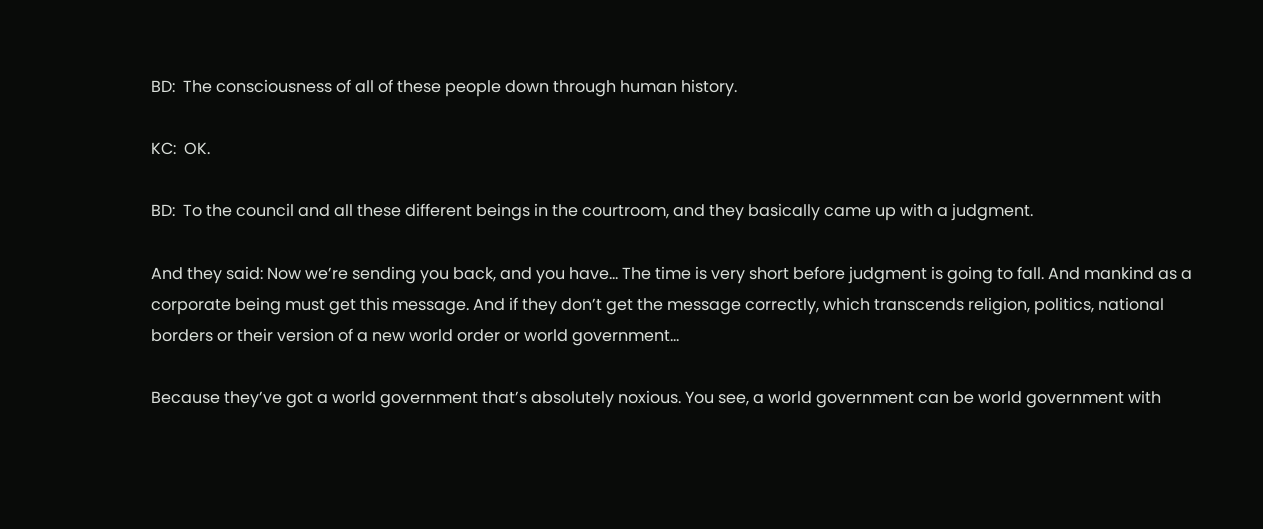BD:  The consciousness of all of these people down through human history.

KC:  OK.

BD:  To the council and all these different beings in the courtroom, and they basically came up with a judgment.

And they said: Now we’re sending you back, and you have... The time is very short before judgment is going to fall. And mankind as a corporate being must get this message. And if they don’t get the message correctly, which transcends religion, politics, national borders or their version of a new world order or world government...

Because they’ve got a world government that’s absolutely noxious. You see, a world government can be world government with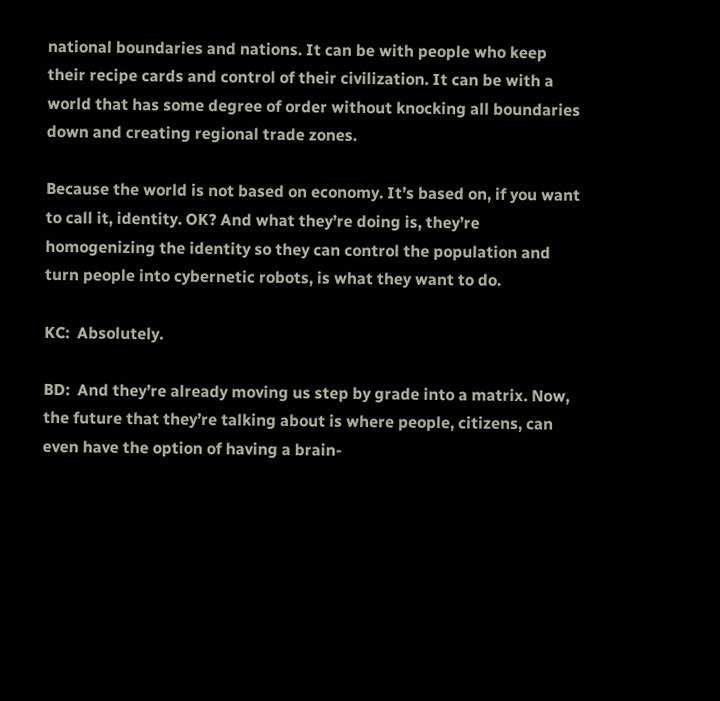national boundaries and nations. It can be with people who keep their recipe cards and control of their civilization. It can be with a world that has some degree of order without knocking all boundaries down and creating regional trade zones.

Because the world is not based on economy. It’s based on, if you want to call it, identity. OK? And what they’re doing is, they’re homogenizing the identity so they can control the population and turn people into cybernetic robots, is what they want to do.

KC:  Absolutely.

BD:  And they’re already moving us step by grade into a matrix. Now, the future that they’re talking about is where people, citizens, can even have the option of having a brain-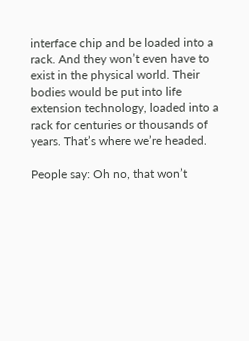interface chip and be loaded into a rack. And they won’t even have to exist in the physical world. Their bodies would be put into life extension technology, loaded into a rack for centuries or thousands of years. That’s where we’re headed.

People say: Oh no, that won’t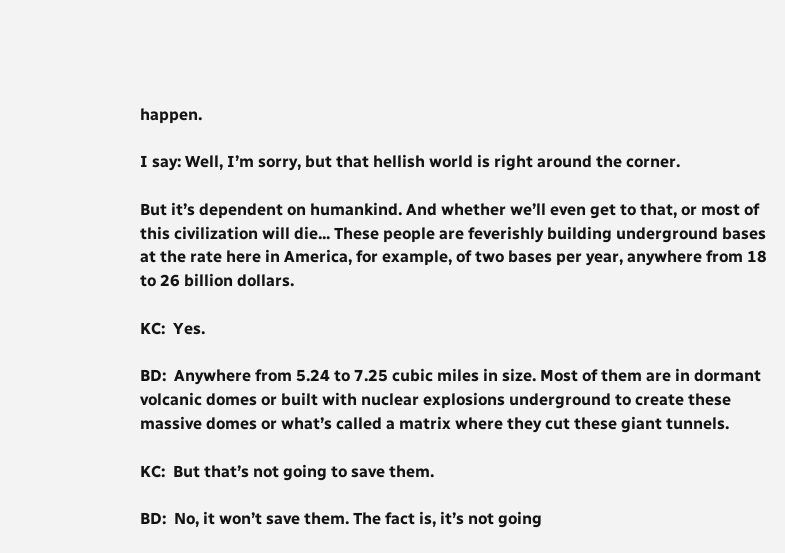happen.

I say: Well, I’m sorry, but that hellish world is right around the corner.

But it’s dependent on humankind. And whether we’ll even get to that, or most of this civilization will die... These people are feverishly building underground bases at the rate here in America, for example, of two bases per year, anywhere from 18 to 26 billion dollars.

KC:  Yes.

BD:  Anywhere from 5.24 to 7.25 cubic miles in size. Most of them are in dormant volcanic domes or built with nuclear explosions underground to create these massive domes or what’s called a matrix where they cut these giant tunnels.

KC:  But that’s not going to save them.

BD:  No, it won’t save them. The fact is, it’s not going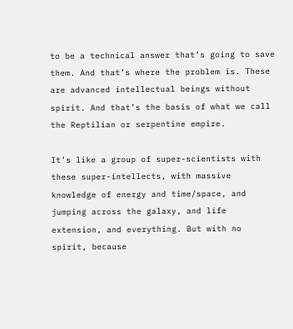to be a technical answer that’s going to save them. And that’s where the problem is. These are advanced intellectual beings without spirit. And that’s the basis of what we call the Reptilian or serpentine empire.

It’s like a group of super-scientists with these super-intellects, with massive knowledge of energy and time/space, and jumping across the galaxy, and life extension, and everything. But with no spirit, because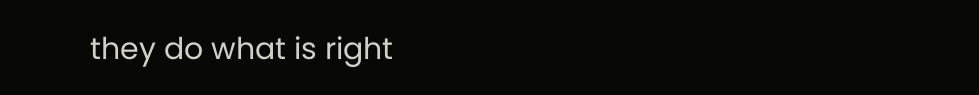they do what is right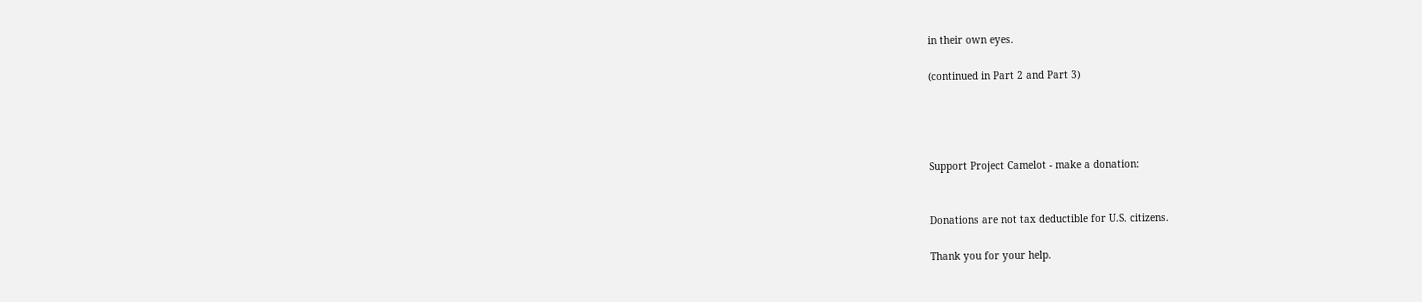in their own eyes.

(continued in Part 2 and Part 3)




Support Project Camelot - make a donation:


Donations are not tax deductible for U.S. citizens.

Thank you for your help.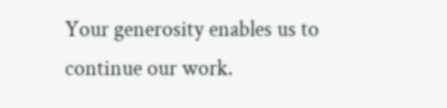Your generosity enables us to continue our work.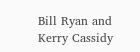Bill Ryan and Kerry Cassidy